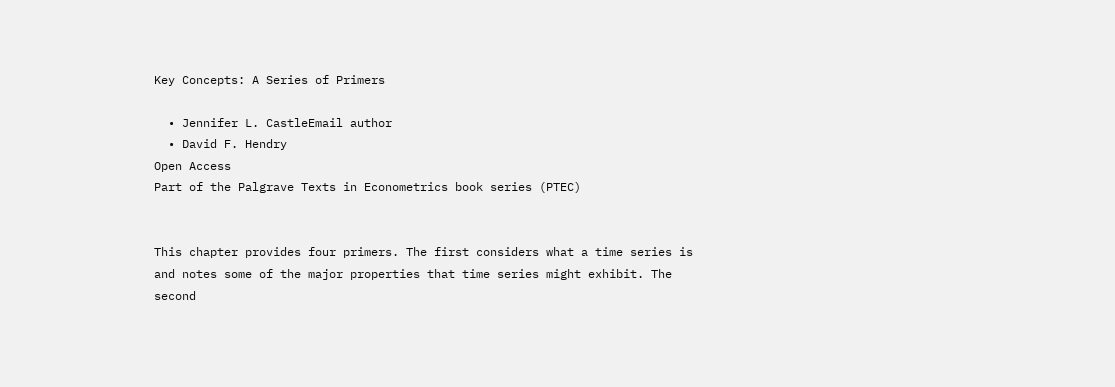Key Concepts: A Series of Primers

  • Jennifer L. CastleEmail author
  • David F. Hendry
Open Access
Part of the Palgrave Texts in Econometrics book series (PTEC)


This chapter provides four primers. The first considers what a time series is and notes some of the major properties that time series might exhibit. The second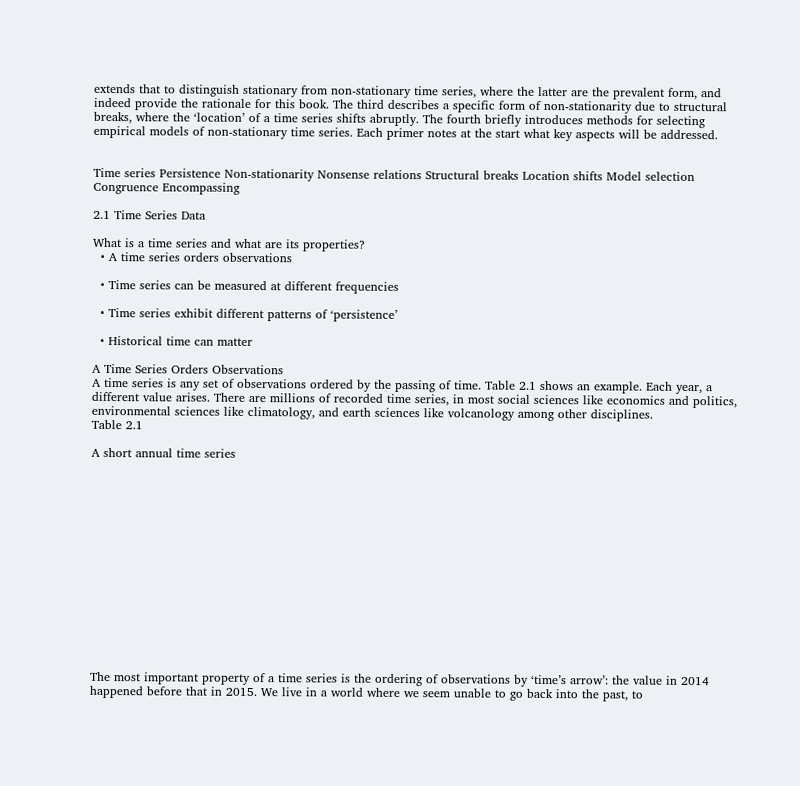extends that to distinguish stationary from non-stationary time series, where the latter are the prevalent form, and indeed provide the rationale for this book. The third describes a specific form of non-stationarity due to structural breaks, where the ‘location’ of a time series shifts abruptly. The fourth briefly introduces methods for selecting empirical models of non-stationary time series. Each primer notes at the start what key aspects will be addressed.


Time series Persistence Non-stationarity Nonsense relations Structural breaks Location shifts Model selection Congruence Encompassing

2.1 Time Series Data

What is a time series and what are its properties?
  • A time series orders observations

  • Time series can be measured at different frequencies

  • Time series exhibit different patterns of ‘persistence’

  • Historical time can matter

A Time Series Orders Observations
A time series is any set of observations ordered by the passing of time. Table 2.1 shows an example. Each year, a different value arises. There are millions of recorded time series, in most social sciences like economics and politics, environmental sciences like climatology, and earth sciences like volcanology among other disciplines.
Table 2.1

A short annual time series















The most important property of a time series is the ordering of observations by ‘time’s arrow’: the value in 2014 happened before that in 2015. We live in a world where we seem unable to go back into the past, to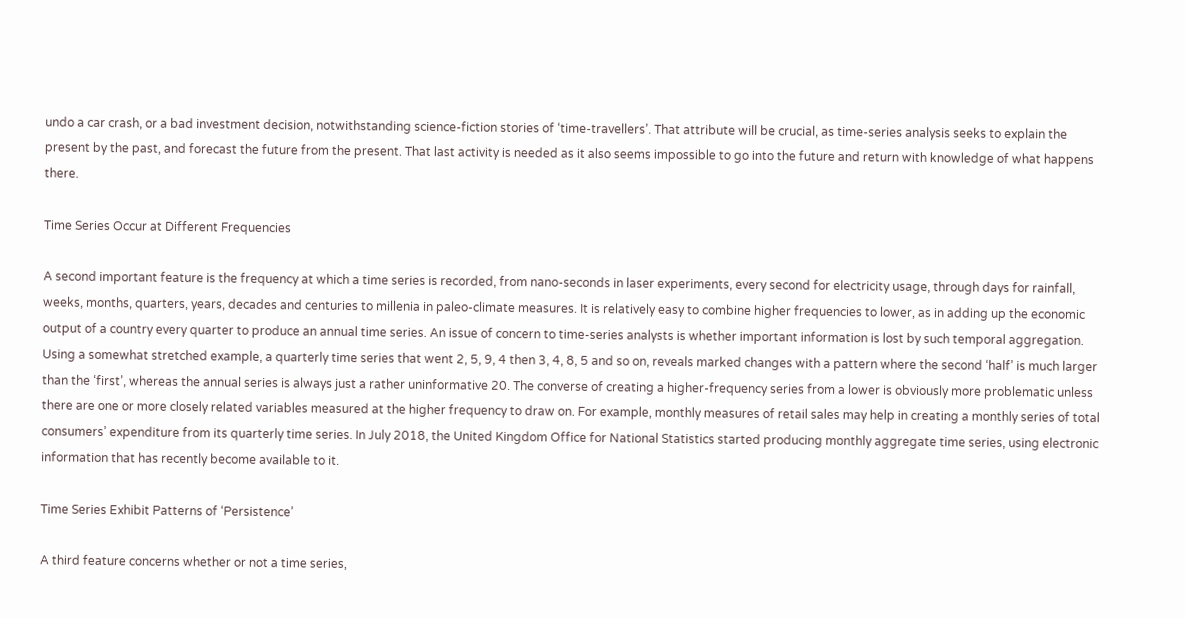undo a car crash, or a bad investment decision, notwithstanding science-fiction stories of ‘time-travellers’. That attribute will be crucial, as time-series analysis seeks to explain the present by the past, and forecast the future from the present. That last activity is needed as it also seems impossible to go into the future and return with knowledge of what happens there.

Time Series Occur at Different Frequencies

A second important feature is the frequency at which a time series is recorded, from nano-seconds in laser experiments, every second for electricity usage, through days for rainfall, weeks, months, quarters, years, decades and centuries to millenia in paleo-climate measures. It is relatively easy to combine higher frequencies to lower, as in adding up the economic output of a country every quarter to produce an annual time series. An issue of concern to time-series analysts is whether important information is lost by such temporal aggregation. Using a somewhat stretched example, a quarterly time series that went 2, 5, 9, 4 then 3, 4, 8, 5 and so on, reveals marked changes with a pattern where the second ‘half’ is much larger than the ‘first’, whereas the annual series is always just a rather uninformative 20. The converse of creating a higher-frequency series from a lower is obviously more problematic unless there are one or more closely related variables measured at the higher frequency to draw on. For example, monthly measures of retail sales may help in creating a monthly series of total consumers’ expenditure from its quarterly time series. In July 2018, the United Kingdom Office for National Statistics started producing monthly aggregate time series, using electronic information that has recently become available to it.

Time Series Exhibit Patterns of ‘Persistence’

A third feature concerns whether or not a time series,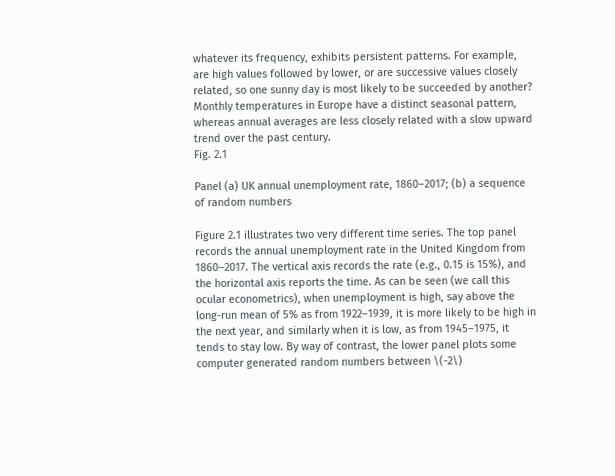whatever its frequency, exhibits persistent patterns. For example, are high values followed by lower, or are successive values closely related, so one sunny day is most likely to be succeeded by another? Monthly temperatures in Europe have a distinct seasonal pattern, whereas annual averages are less closely related with a slow upward trend over the past century.
Fig. 2.1

Panel (a) UK annual unemployment rate, 1860–2017; (b) a sequence of random numbers

Figure 2.1 illustrates two very different time series. The top panel records the annual unemployment rate in the United Kingdom from 1860–2017. The vertical axis records the rate (e.g., 0.15 is 15%), and the horizontal axis reports the time. As can be seen (we call this ocular econometrics), when unemployment is high, say above the long-run mean of 5% as from 1922–1939, it is more likely to be high in the next year, and similarly when it is low, as from 1945–1975, it tends to stay low. By way of contrast, the lower panel plots some computer generated random numbers between \(-2\)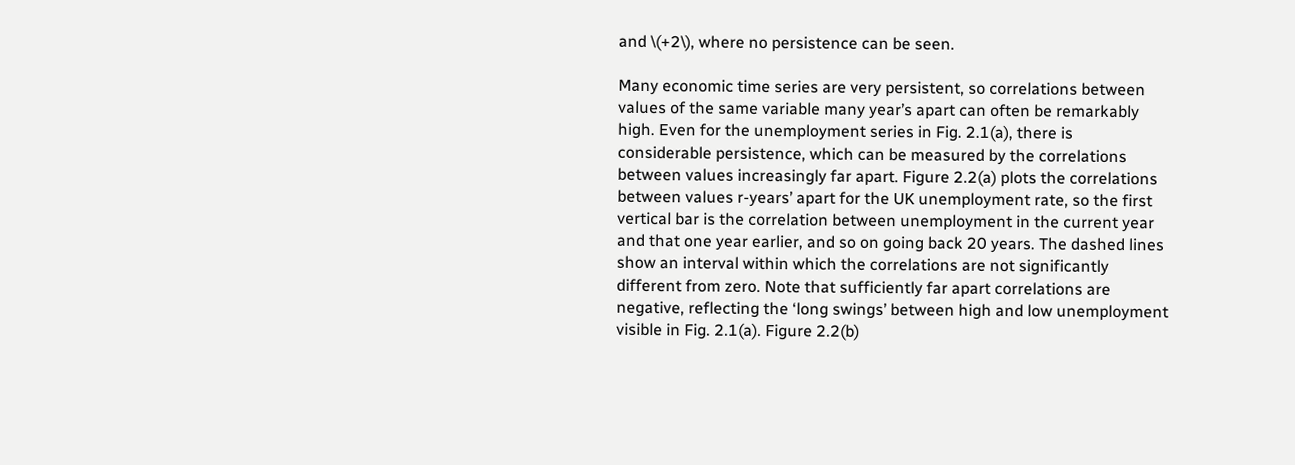and \(+2\), where no persistence can be seen.

Many economic time series are very persistent, so correlations between values of the same variable many year’s apart can often be remarkably high. Even for the unemployment series in Fig. 2.1(a), there is considerable persistence, which can be measured by the correlations between values increasingly far apart. Figure 2.2(a) plots the correlations between values r-years’ apart for the UK unemployment rate, so the first vertical bar is the correlation between unemployment in the current year and that one year earlier, and so on going back 20 years. The dashed lines show an interval within which the correlations are not significantly different from zero. Note that sufficiently far apart correlations are negative, reflecting the ‘long swings’ between high and low unemployment visible in Fig. 2.1(a). Figure 2.2(b)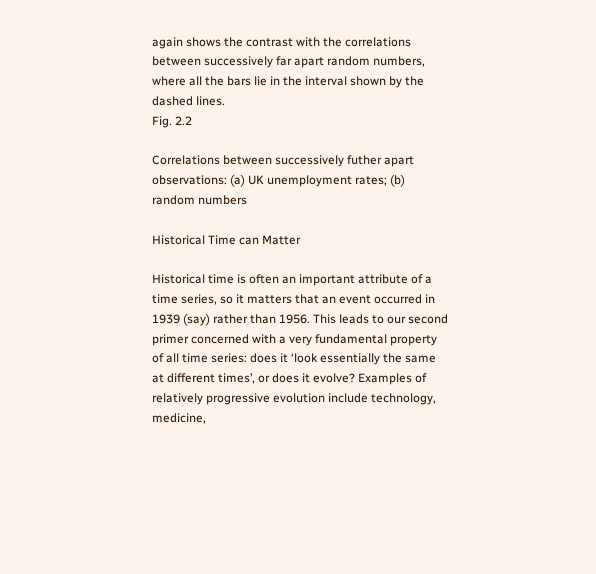again shows the contrast with the correlations between successively far apart random numbers, where all the bars lie in the interval shown by the dashed lines.
Fig. 2.2

Correlations between successively futher apart observations: (a) UK unemployment rates; (b) random numbers

Historical Time can Matter

Historical time is often an important attribute of a time series, so it matters that an event occurred in 1939 (say) rather than 1956. This leads to our second primer concerned with a very fundamental property of all time series: does it ‘look essentially the same at different times’, or does it evolve? Examples of relatively progressive evolution include technology, medicine,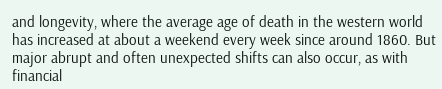and longevity, where the average age of death in the western world has increased at about a weekend every week since around 1860. But major abrupt and often unexpected shifts can also occur, as with financial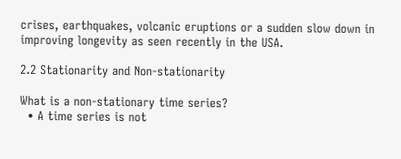crises, earthquakes, volcanic eruptions or a sudden slow down in improving longevity as seen recently in the USA.

2.2 Stationarity and Non-stationarity

What is a non-stationary time series?
  • A time series is not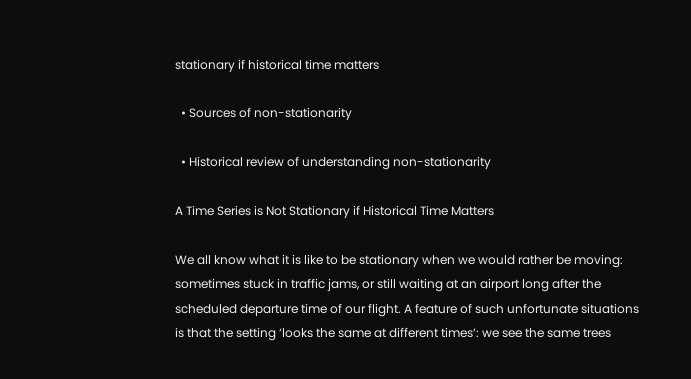stationary if historical time matters

  • Sources of non-stationarity

  • Historical review of understanding non-stationarity

A Time Series is Not Stationary if Historical Time Matters

We all know what it is like to be stationary when we would rather be moving: sometimes stuck in traffic jams, or still waiting at an airport long after the scheduled departure time of our flight. A feature of such unfortunate situations is that the setting ‘looks the same at different times’: we see the same trees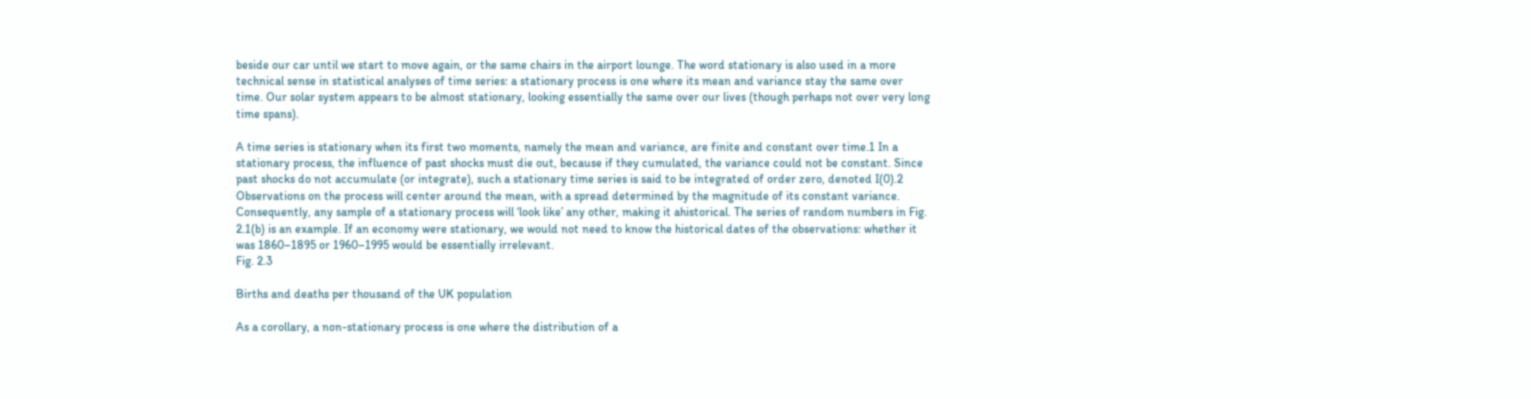beside our car until we start to move again, or the same chairs in the airport lounge. The word stationary is also used in a more technical sense in statistical analyses of time series: a stationary process is one where its mean and variance stay the same over time. Our solar system appears to be almost stationary, looking essentially the same over our lives (though perhaps not over very long time spans).

A time series is stationary when its first two moments, namely the mean and variance, are finite and constant over time.1 In a stationary process, the influence of past shocks must die out, because if they cumulated, the variance could not be constant. Since past shocks do not accumulate (or integrate), such a stationary time series is said to be integrated of order zero, denoted I(0).2 Observations on the process will center around the mean, with a spread determined by the magnitude of its constant variance. Consequently, any sample of a stationary process will ‘look like’ any other, making it ahistorical. The series of random numbers in Fig. 2.1(b) is an example. If an economy were stationary, we would not need to know the historical dates of the observations: whether it was 1860–1895 or 1960–1995 would be essentially irrelevant.
Fig. 2.3

Births and deaths per thousand of the UK population

As a corollary, a non-stationary process is one where the distribution of a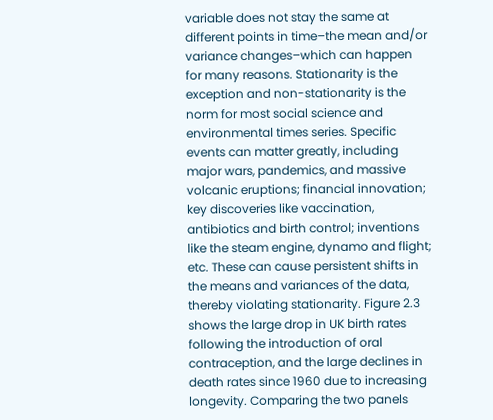variable does not stay the same at different points in time–the mean and/or variance changes–which can happen for many reasons. Stationarity is the exception and non-stationarity is the norm for most social science and environmental times series. Specific events can matter greatly, including major wars, pandemics, and massive volcanic eruptions; financial innovation; key discoveries like vaccination, antibiotics and birth control; inventions like the steam engine, dynamo and flight; etc. These can cause persistent shifts in the means and variances of the data, thereby violating stationarity. Figure 2.3 shows the large drop in UK birth rates following the introduction of oral contraception, and the large declines in death rates since 1960 due to increasing longevity. Comparing the two panels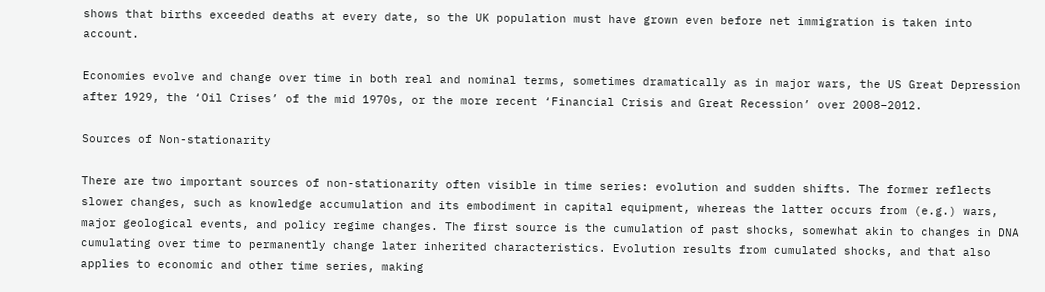shows that births exceeded deaths at every date, so the UK population must have grown even before net immigration is taken into account.

Economies evolve and change over time in both real and nominal terms, sometimes dramatically as in major wars, the US Great Depression after 1929, the ‘Oil Crises’ of the mid 1970s, or the more recent ‘Financial Crisis and Great Recession’ over 2008–2012.

Sources of Non-stationarity

There are two important sources of non-stationarity often visible in time series: evolution and sudden shifts. The former reflects slower changes, such as knowledge accumulation and its embodiment in capital equipment, whereas the latter occurs from (e.g.) wars, major geological events, and policy regime changes. The first source is the cumulation of past shocks, somewhat akin to changes in DNA cumulating over time to permanently change later inherited characteristics. Evolution results from cumulated shocks, and that also applies to economic and other time series, making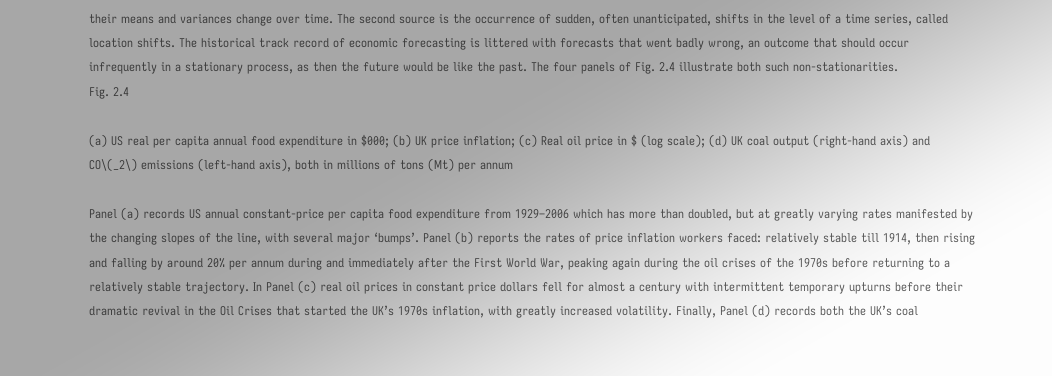their means and variances change over time. The second source is the occurrence of sudden, often unanticipated, shifts in the level of a time series, called location shifts. The historical track record of economic forecasting is littered with forecasts that went badly wrong, an outcome that should occur infrequently in a stationary process, as then the future would be like the past. The four panels of Fig. 2.4 illustrate both such non-stationarities.
Fig. 2.4

(a) US real per capita annual food expenditure in $000; (b) UK price inflation; (c) Real oil price in $ (log scale); (d) UK coal output (right-hand axis) and CO\(_2\) emissions (left-hand axis), both in millions of tons (Mt) per annum

Panel (a) records US annual constant-price per capita food expenditure from 1929–2006 which has more than doubled, but at greatly varying rates manifested by the changing slopes of the line, with several major ‘bumps’. Panel (b) reports the rates of price inflation workers faced: relatively stable till 1914, then rising and falling by around 20% per annum during and immediately after the First World War, peaking again during the oil crises of the 1970s before returning to a relatively stable trajectory. In Panel (c) real oil prices in constant price dollars fell for almost a century with intermittent temporary upturns before their dramatic revival in the Oil Crises that started the UK’s 1970s inflation, with greatly increased volatility. Finally, Panel (d) records both the UK’s coal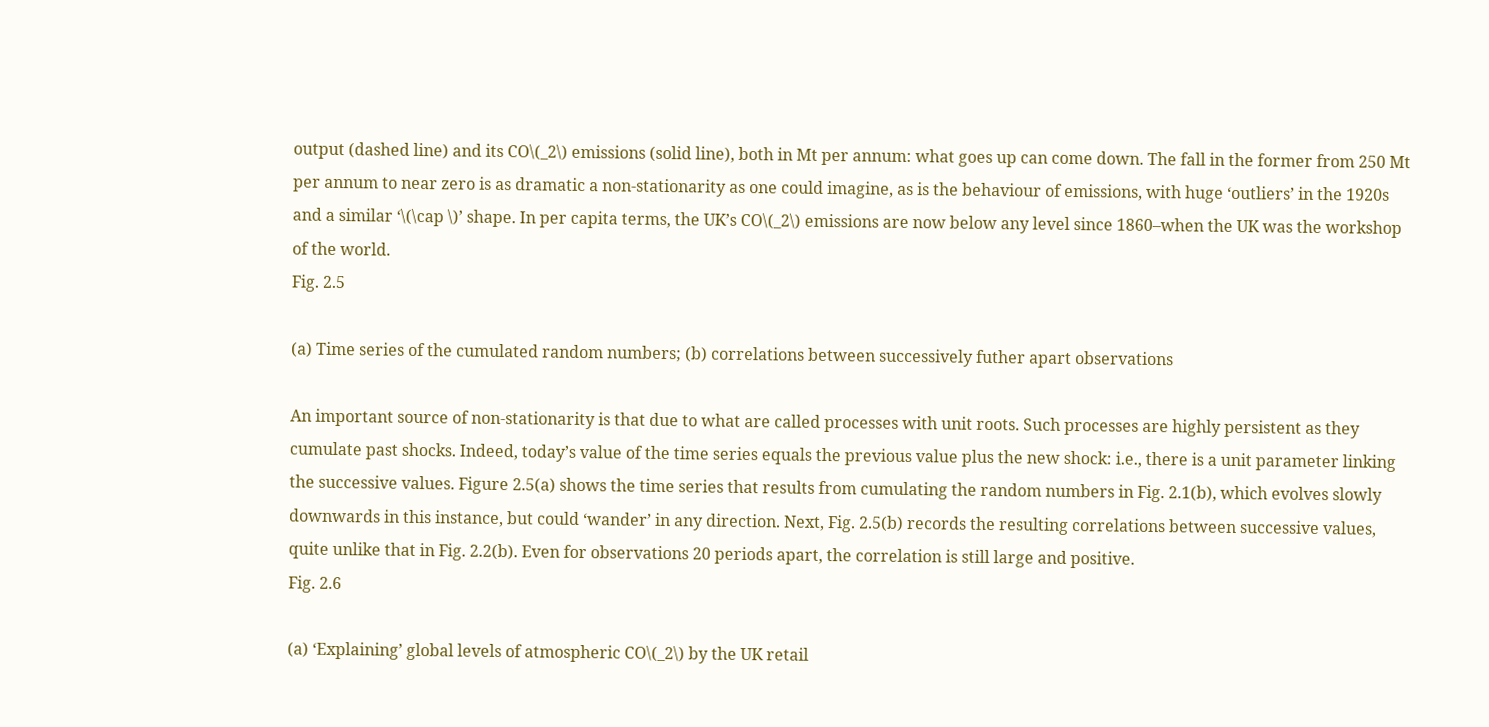output (dashed line) and its CO\(_2\) emissions (solid line), both in Mt per annum: what goes up can come down. The fall in the former from 250 Mt per annum to near zero is as dramatic a non-stationarity as one could imagine, as is the behaviour of emissions, with huge ‘outliers’ in the 1920s and a similar ‘\(\cap \)’ shape. In per capita terms, the UK’s CO\(_2\) emissions are now below any level since 1860–when the UK was the workshop of the world.
Fig. 2.5

(a) Time series of the cumulated random numbers; (b) correlations between successively futher apart observations

An important source of non-stationarity is that due to what are called processes with unit roots. Such processes are highly persistent as they cumulate past shocks. Indeed, today’s value of the time series equals the previous value plus the new shock: i.e., there is a unit parameter linking the successive values. Figure 2.5(a) shows the time series that results from cumulating the random numbers in Fig. 2.1(b), which evolves slowly downwards in this instance, but could ‘wander’ in any direction. Next, Fig. 2.5(b) records the resulting correlations between successive values, quite unlike that in Fig. 2.2(b). Even for observations 20 periods apart, the correlation is still large and positive.
Fig. 2.6

(a) ‘Explaining’ global levels of atmospheric CO\(_2\) by the UK retail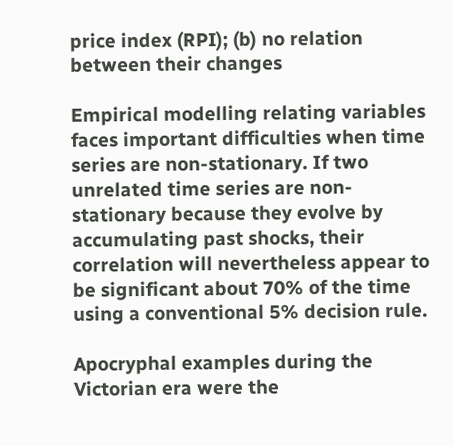price index (RPI); (b) no relation between their changes

Empirical modelling relating variables faces important difficulties when time series are non-stationary. If two unrelated time series are non-stationary because they evolve by accumulating past shocks, their correlation will nevertheless appear to be significant about 70% of the time using a conventional 5% decision rule.

Apocryphal examples during the Victorian era were the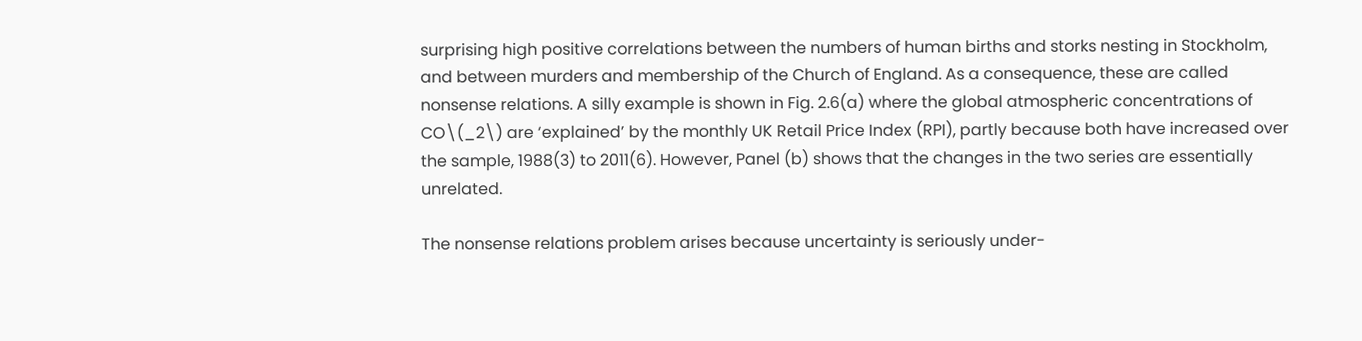surprising high positive correlations between the numbers of human births and storks nesting in Stockholm, and between murders and membership of the Church of England. As a consequence, these are called nonsense relations. A silly example is shown in Fig. 2.6(a) where the global atmospheric concentrations of CO\(_2\) are ‘explained’ by the monthly UK Retail Price Index (RPI), partly because both have increased over the sample, 1988(3) to 2011(6). However, Panel (b) shows that the changes in the two series are essentially unrelated.

The nonsense relations problem arises because uncertainty is seriously under-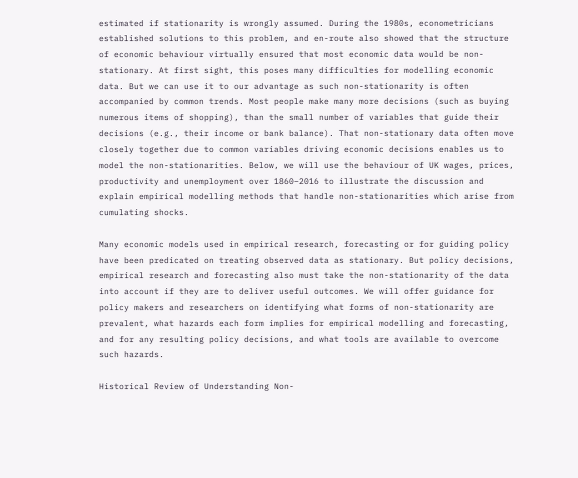estimated if stationarity is wrongly assumed. During the 1980s, econometricians established solutions to this problem, and en-route also showed that the structure of economic behaviour virtually ensured that most economic data would be non-stationary. At first sight, this poses many difficulties for modelling economic data. But we can use it to our advantage as such non-stationarity is often accompanied by common trends. Most people make many more decisions (such as buying numerous items of shopping), than the small number of variables that guide their decisions (e.g., their income or bank balance). That non-stationary data often move closely together due to common variables driving economic decisions enables us to model the non-stationarities. Below, we will use the behaviour of UK wages, prices, productivity and unemployment over 1860–2016 to illustrate the discussion and explain empirical modelling methods that handle non-stationarities which arise from cumulating shocks.

Many economic models used in empirical research, forecasting or for guiding policy have been predicated on treating observed data as stationary. But policy decisions, empirical research and forecasting also must take the non-stationarity of the data into account if they are to deliver useful outcomes. We will offer guidance for policy makers and researchers on identifying what forms of non-stationarity are prevalent, what hazards each form implies for empirical modelling and forecasting, and for any resulting policy decisions, and what tools are available to overcome such hazards.

Historical Review of Understanding Non-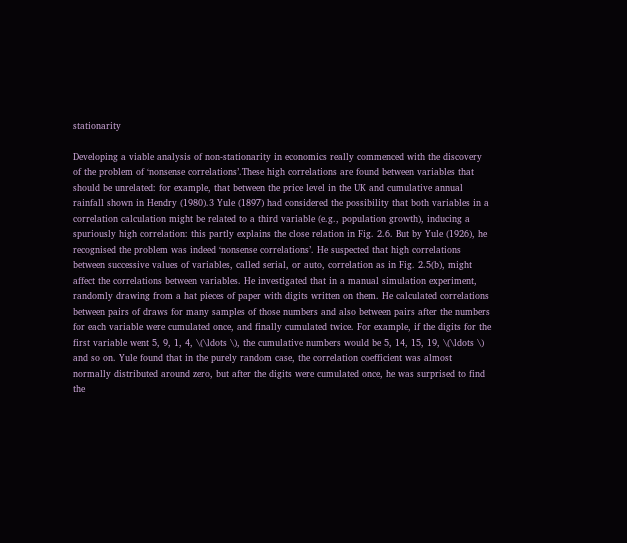stationarity

Developing a viable analysis of non-stationarity in economics really commenced with the discovery of the problem of ‘nonsense correlations’.These high correlations are found between variables that should be unrelated: for example, that between the price level in the UK and cumulative annual rainfall shown in Hendry (1980).3 Yule (1897) had considered the possibility that both variables in a correlation calculation might be related to a third variable (e.g., population growth), inducing a spuriously high correlation: this partly explains the close relation in Fig. 2.6. But by Yule (1926), he recognised the problem was indeed ‘nonsense correlations’. He suspected that high correlations between successive values of variables, called serial, or auto, correlation as in Fig. 2.5(b), might affect the correlations between variables. He investigated that in a manual simulation experiment, randomly drawing from a hat pieces of paper with digits written on them. He calculated correlations between pairs of draws for many samples of those numbers and also between pairs after the numbers for each variable were cumulated once, and finally cumulated twice. For example, if the digits for the first variable went 5, 9, 1, 4, \(\ldots \), the cumulative numbers would be 5, 14, 15, 19, \(\ldots \) and so on. Yule found that in the purely random case, the correlation coefficient was almost normally distributed around zero, but after the digits were cumulated once, he was surprised to find the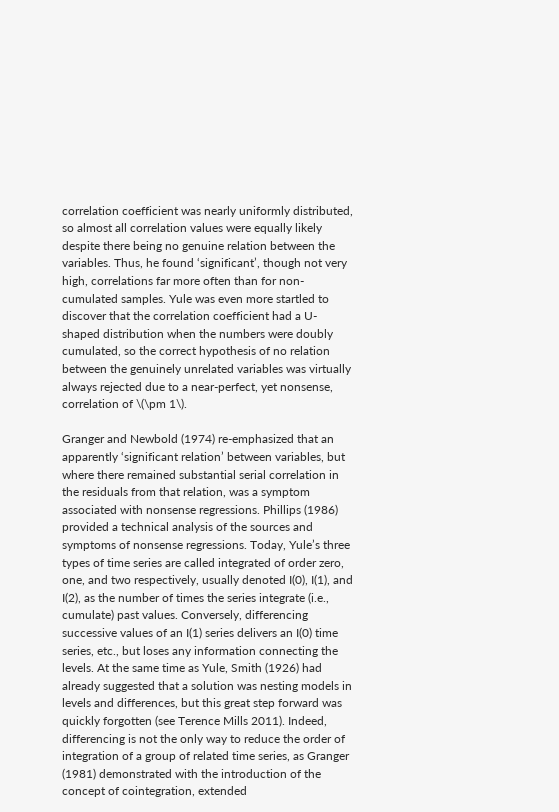correlation coefficient was nearly uniformly distributed, so almost all correlation values were equally likely despite there being no genuine relation between the variables. Thus, he found ‘significant’, though not very high, correlations far more often than for non-cumulated samples. Yule was even more startled to discover that the correlation coefficient had a U-shaped distribution when the numbers were doubly cumulated, so the correct hypothesis of no relation between the genuinely unrelated variables was virtually always rejected due to a near-perfect, yet nonsense, correlation of \(\pm 1\).

Granger and Newbold (1974) re-emphasized that an apparently ‘significant relation’ between variables, but where there remained substantial serial correlation in the residuals from that relation, was a symptom associated with nonsense regressions. Phillips (1986) provided a technical analysis of the sources and symptoms of nonsense regressions. Today, Yule’s three types of time series are called integrated of order zero, one, and two respectively, usually denoted I(0), I(1), and I(2), as the number of times the series integrate (i.e., cumulate) past values. Conversely, differencing successive values of an I(1) series delivers an I(0) time series, etc., but loses any information connecting the levels. At the same time as Yule, Smith (1926) had already suggested that a solution was nesting models in levels and differences, but this great step forward was quickly forgotten (see Terence Mills 2011). Indeed, differencing is not the only way to reduce the order of integration of a group of related time series, as Granger (1981) demonstrated with the introduction of the concept of cointegration, extended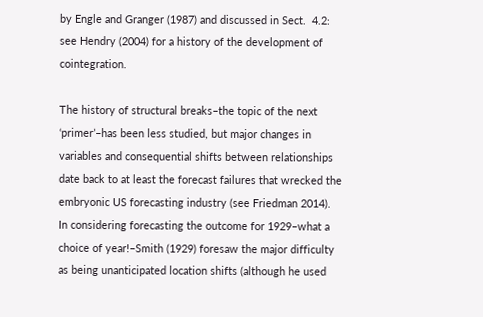by Engle and Granger (1987) and discussed in Sect.  4.2: see Hendry (2004) for a history of the development of cointegration.

The history of structural breaks–the topic of the next ‘primer’–has been less studied, but major changes in variables and consequential shifts between relationships date back to at least the forecast failures that wrecked the embryonic US forecasting industry (see Friedman 2014). In considering forecasting the outcome for 1929–what a choice of year!–Smith (1929) foresaw the major difficulty as being unanticipated location shifts (although he used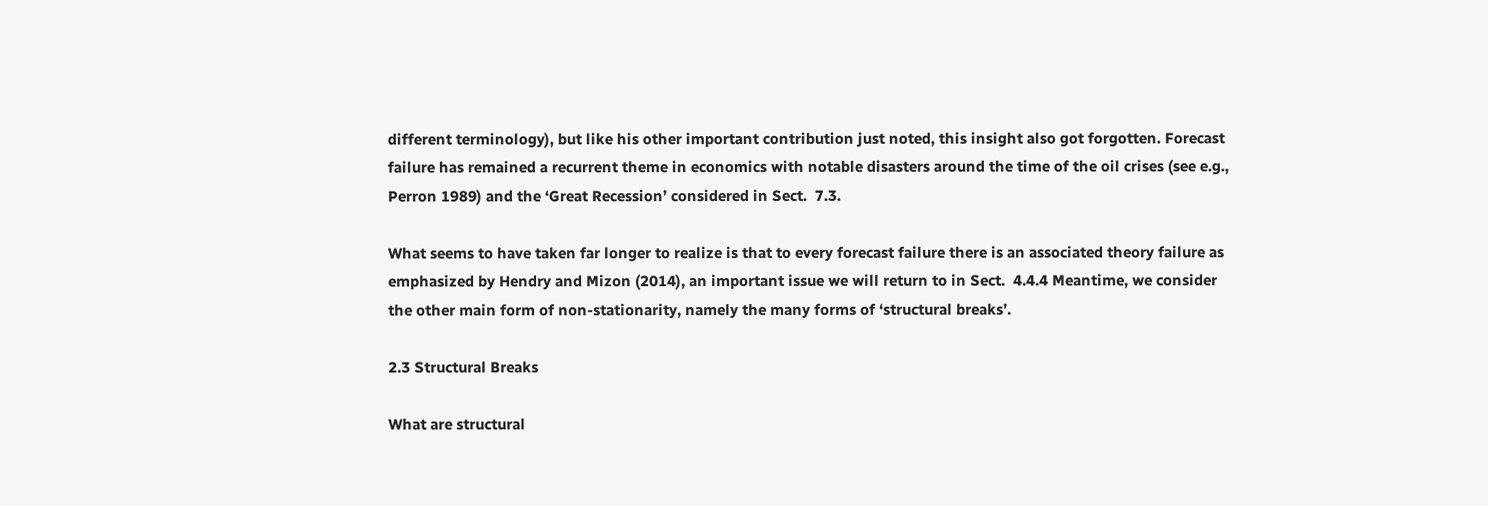different terminology), but like his other important contribution just noted, this insight also got forgotten. Forecast failure has remained a recurrent theme in economics with notable disasters around the time of the oil crises (see e.g., Perron 1989) and the ‘Great Recession’ considered in Sect.  7.3.

What seems to have taken far longer to realize is that to every forecast failure there is an associated theory failure as emphasized by Hendry and Mizon (2014), an important issue we will return to in Sect.  4.4.4 Meantime, we consider the other main form of non-stationarity, namely the many forms of ‘structural breaks’.

2.3 Structural Breaks

What are structural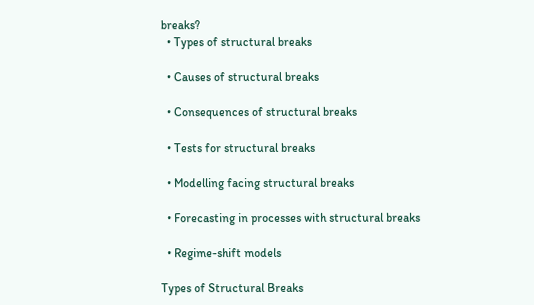breaks?
  • Types of structural breaks

  • Causes of structural breaks

  • Consequences of structural breaks

  • Tests for structural breaks

  • Modelling facing structural breaks

  • Forecasting in processes with structural breaks

  • Regime-shift models

Types of Structural Breaks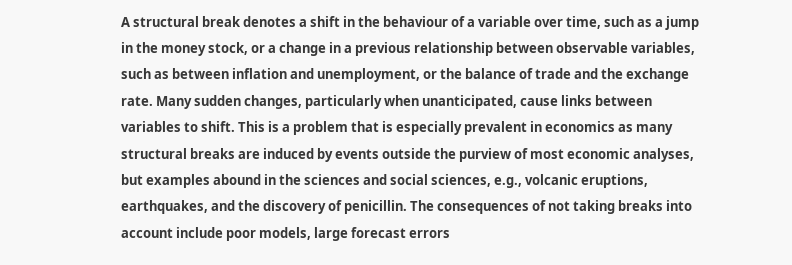A structural break denotes a shift in the behaviour of a variable over time, such as a jump in the money stock, or a change in a previous relationship between observable variables, such as between inflation and unemployment, or the balance of trade and the exchange rate. Many sudden changes, particularly when unanticipated, cause links between variables to shift. This is a problem that is especially prevalent in economics as many structural breaks are induced by events outside the purview of most economic analyses, but examples abound in the sciences and social sciences, e.g., volcanic eruptions, earthquakes, and the discovery of penicillin. The consequences of not taking breaks into account include poor models, large forecast errors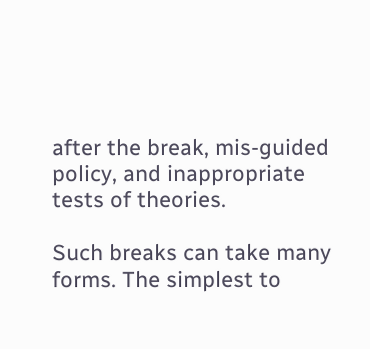after the break, mis-guided policy, and inappropriate tests of theories.

Such breaks can take many forms. The simplest to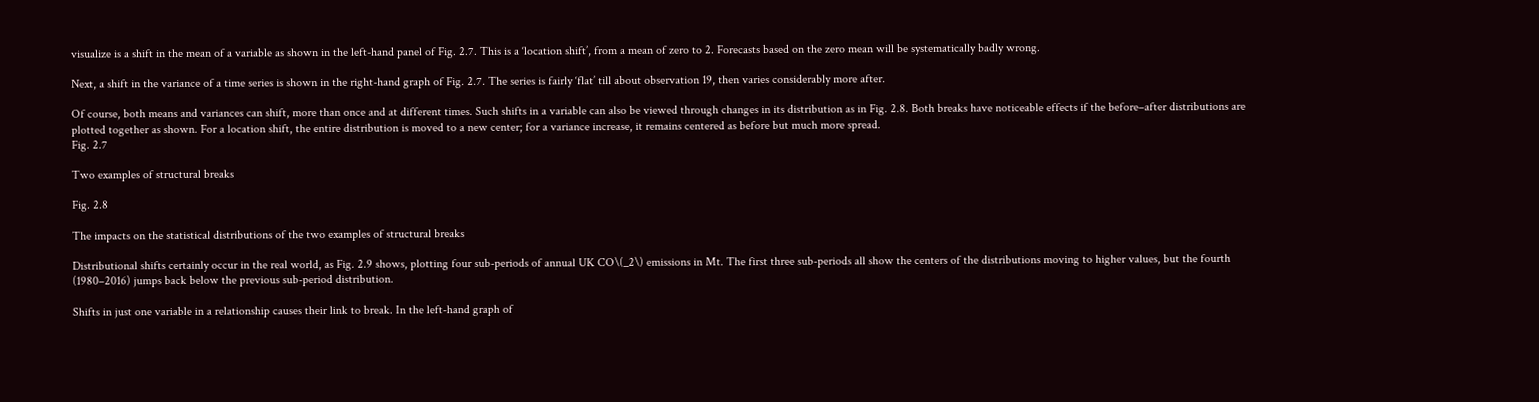visualize is a shift in the mean of a variable as shown in the left-hand panel of Fig. 2.7. This is a ‘location shift’, from a mean of zero to 2. Forecasts based on the zero mean will be systematically badly wrong.

Next, a shift in the variance of a time series is shown in the right-hand graph of Fig. 2.7. The series is fairly ‘flat’ till about observation 19, then varies considerably more after.

Of course, both means and variances can shift, more than once and at different times. Such shifts in a variable can also be viewed through changes in its distribution as in Fig. 2.8. Both breaks have noticeable effects if the before–after distributions are plotted together as shown. For a location shift, the entire distribution is moved to a new center; for a variance increase, it remains centered as before but much more spread.
Fig. 2.7

Two examples of structural breaks

Fig. 2.8

The impacts on the statistical distributions of the two examples of structural breaks

Distributional shifts certainly occur in the real world, as Fig. 2.9 shows, plotting four sub-periods of annual UK CO\(_2\) emissions in Mt. The first three sub-periods all show the centers of the distributions moving to higher values, but the fourth (1980–2016) jumps back below the previous sub-period distribution.

Shifts in just one variable in a relationship causes their link to break. In the left-hand graph of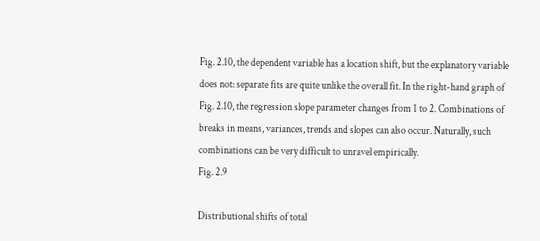Fig. 2.10, the dependent variable has a location shift, but the explanatory variable does not: separate fits are quite unlike the overall fit. In the right-hand graph of Fig. 2.10, the regression slope parameter changes from 1 to 2. Combinations of breaks in means, variances, trends and slopes can also occur. Naturally, such combinations can be very difficult to unravel empirically.
Fig. 2.9

Distributional shifts of total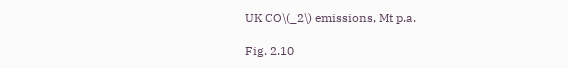UK CO\(_2\) emissions, Mt p.a.

Fig. 2.10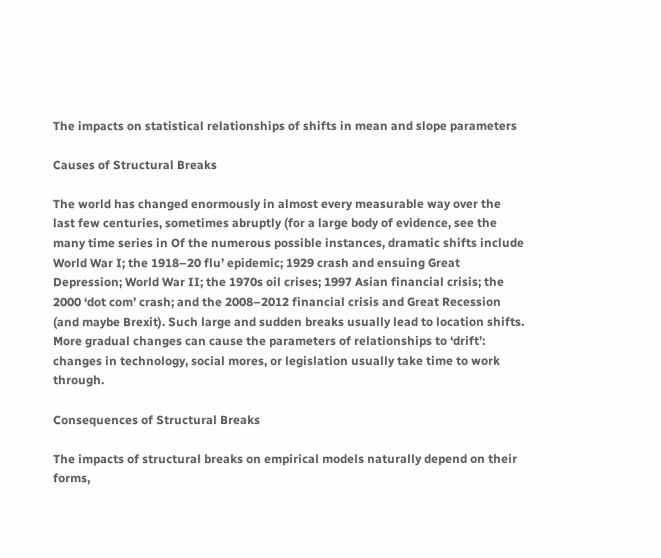The impacts on statistical relationships of shifts in mean and slope parameters

Causes of Structural Breaks

The world has changed enormously in almost every measurable way over the last few centuries, sometimes abruptly (for a large body of evidence, see the many time series in Of the numerous possible instances, dramatic shifts include World War I; the 1918–20 flu’ epidemic; 1929 crash and ensuing Great Depression; World War II; the 1970s oil crises; 1997 Asian financial crisis; the 2000 ‘dot com’ crash; and the 2008–2012 financial crisis and Great Recession (and maybe Brexit). Such large and sudden breaks usually lead to location shifts. More gradual changes can cause the parameters of relationships to ‘drift’: changes in technology, social mores, or legislation usually take time to work through.

Consequences of Structural Breaks

The impacts of structural breaks on empirical models naturally depend on their forms,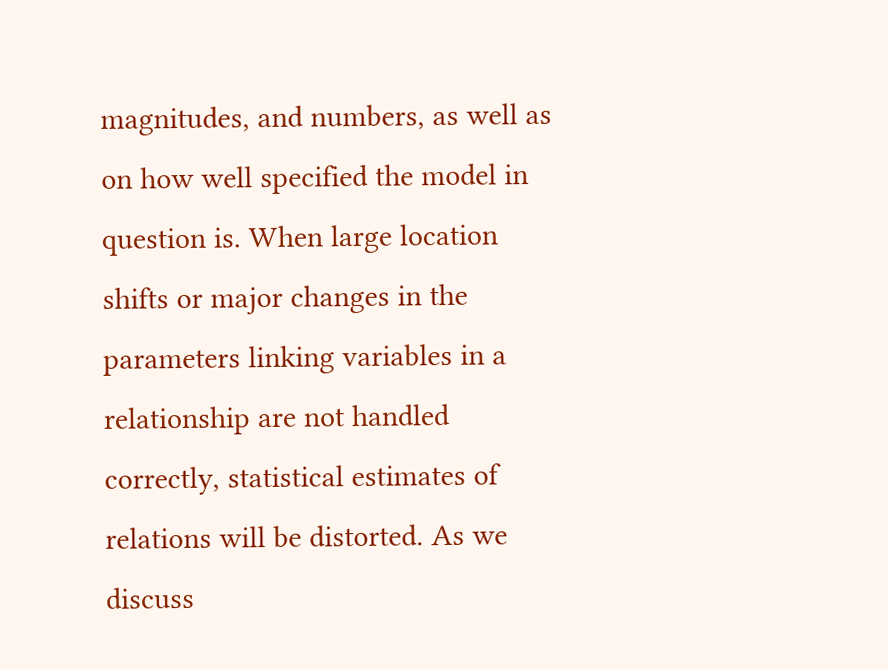magnitudes, and numbers, as well as on how well specified the model in question is. When large location shifts or major changes in the parameters linking variables in a relationship are not handled correctly, statistical estimates of relations will be distorted. As we discuss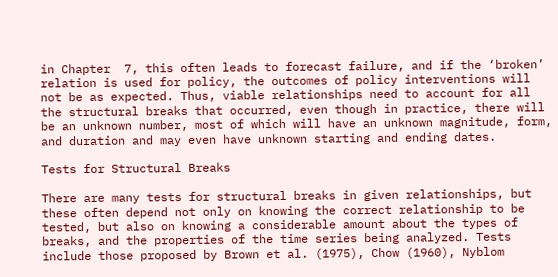in Chapter  7, this often leads to forecast failure, and if the ‘broken’ relation is used for policy, the outcomes of policy interventions will not be as expected. Thus, viable relationships need to account for all the structural breaks that occurred, even though in practice, there will be an unknown number, most of which will have an unknown magnitude, form, and duration and may even have unknown starting and ending dates.

Tests for Structural Breaks

There are many tests for structural breaks in given relationships, but these often depend not only on knowing the correct relationship to be tested, but also on knowing a considerable amount about the types of breaks, and the properties of the time series being analyzed. Tests include those proposed by Brown et al. (1975), Chow (1960), Nyblom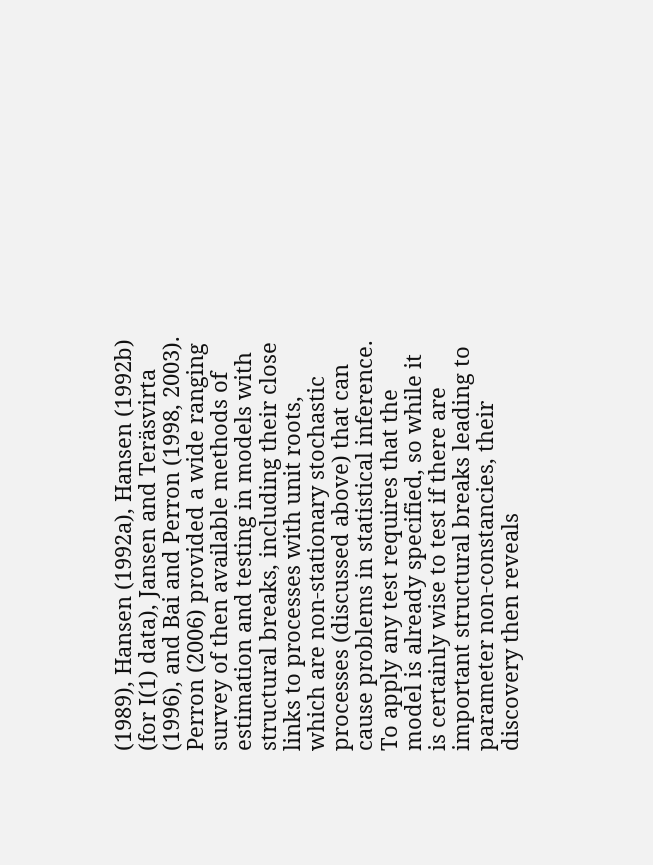(1989), Hansen (1992a), Hansen (1992b) (for I(1) data), Jansen and Teräsvirta (1996), and Bai and Perron (1998, 2003). Perron (2006) provided a wide ranging survey of then available methods of estimation and testing in models with structural breaks, including their close links to processes with unit roots, which are non-stationary stochastic processes (discussed above) that can cause problems in statistical inference. To apply any test requires that the model is already specified, so while it is certainly wise to test if there are important structural breaks leading to parameter non-constancies, their discovery then reveals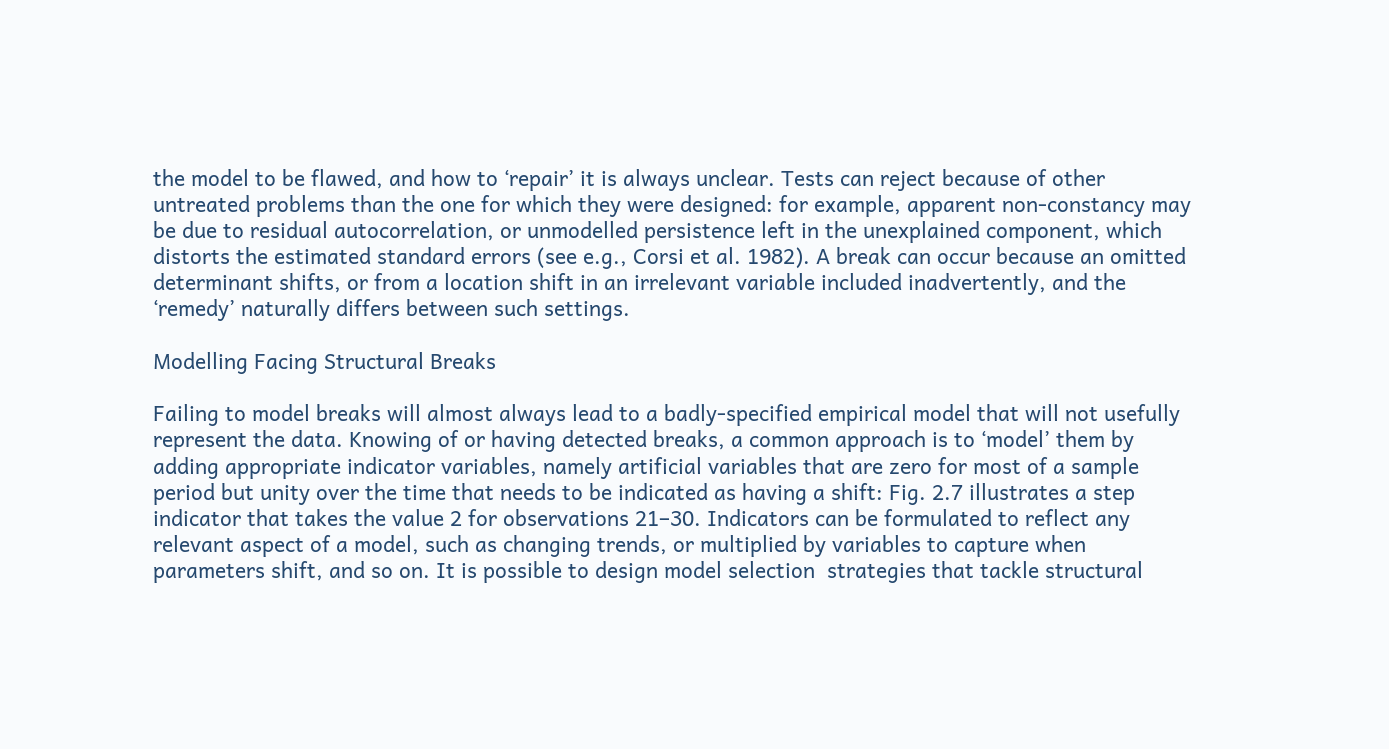the model to be flawed, and how to ‘repair’ it is always unclear. Tests can reject because of other untreated problems than the one for which they were designed: for example, apparent non-constancy may be due to residual autocorrelation, or unmodelled persistence left in the unexplained component, which distorts the estimated standard errors (see e.g., Corsi et al. 1982). A break can occur because an omitted determinant shifts, or from a location shift in an irrelevant variable included inadvertently, and the ‘remedy’ naturally differs between such settings.

Modelling Facing Structural Breaks

Failing to model breaks will almost always lead to a badly-specified empirical model that will not usefully represent the data. Knowing of or having detected breaks, a common approach is to ‘model’ them by adding appropriate indicator variables, namely artificial variables that are zero for most of a sample period but unity over the time that needs to be indicated as having a shift: Fig. 2.7 illustrates a step indicator that takes the value 2 for observations 21–30. Indicators can be formulated to reflect any relevant aspect of a model, such as changing trends, or multiplied by variables to capture when parameters shift, and so on. It is possible to design model selection  strategies that tackle structural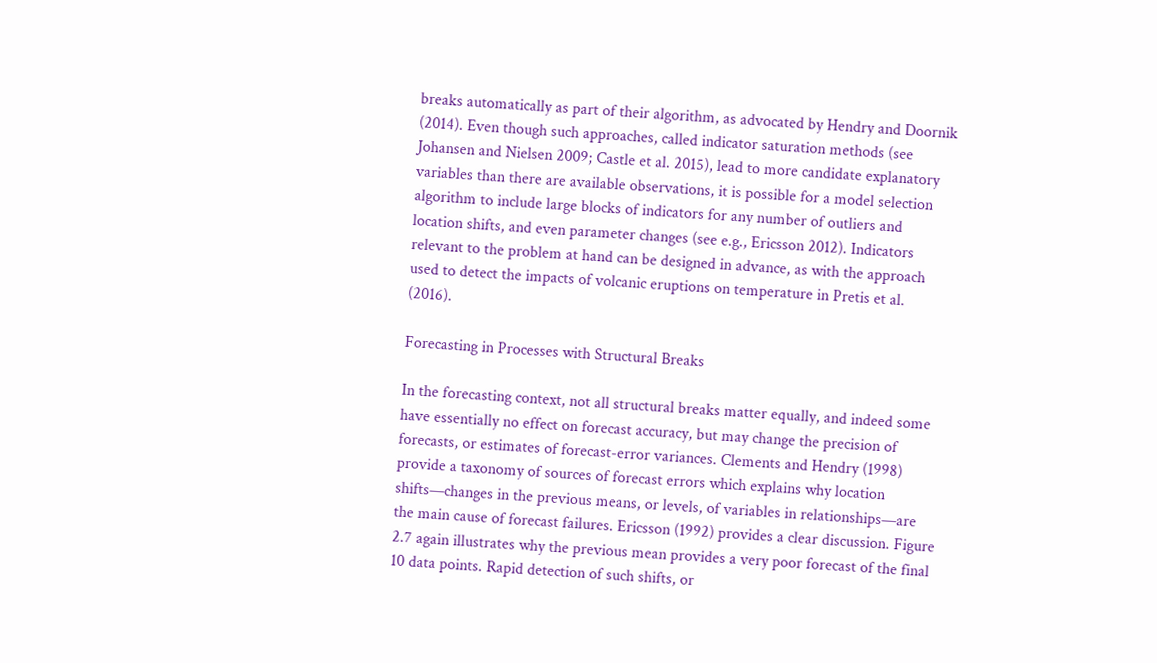breaks automatically as part of their algorithm, as advocated by Hendry and Doornik (2014). Even though such approaches, called indicator saturation methods (see Johansen and Nielsen 2009; Castle et al. 2015), lead to more candidate explanatory variables than there are available observations, it is possible for a model selection algorithm to include large blocks of indicators for any number of outliers and location shifts, and even parameter changes (see e.g., Ericsson 2012). Indicators relevant to the problem at hand can be designed in advance, as with the approach used to detect the impacts of volcanic eruptions on temperature in Pretis et al. (2016).

Forecasting in Processes with Structural Breaks

In the forecasting context, not all structural breaks matter equally, and indeed some have essentially no effect on forecast accuracy, but may change the precision of forecasts, or estimates of forecast-error variances. Clements and Hendry (1998) provide a taxonomy of sources of forecast errors which explains why location shifts—changes in the previous means, or levels, of variables in relationships—are the main cause of forecast failures. Ericsson (1992) provides a clear discussion. Figure 2.7 again illustrates why the previous mean provides a very poor forecast of the final 10 data points. Rapid detection of such shifts, or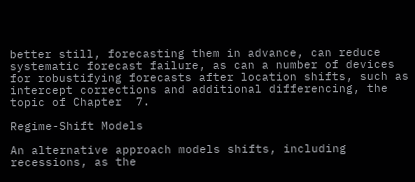better still, forecasting them in advance, can reduce systematic forecast failure, as can a number of devices for robustifying forecasts after location shifts, such as intercept corrections and additional differencing, the topic of Chapter  7.

Regime-Shift Models

An alternative approach models shifts, including recessions, as the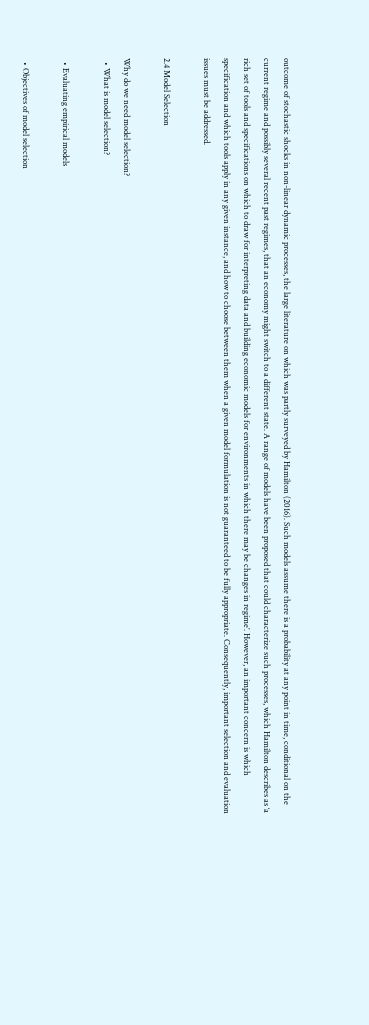outcome of stochastic shocks in non-linear dynamic processes, the large literature on which was partly surveyed by Hamilton (2016). Such models assume there is a probability at any point in time, conditional on the current regime and possibly several recent past regimes, that an economy might switch to a different state. A range of models have been proposed that could characterize such processes, which Hamilton describes as ‘a rich set of tools and specifications on which to draw for interpreting data and building economic models for environments in which there may be changes in regime’. However, an important concern is which specification and which tools apply in any given instance, and how to choose between them when a given model formulation is not guaranteed to be fully appropriate. Consequently, important selection and evaluation issues must be addressed.

2.4 Model Selection

Why do we need model selection?
  • What is model selection?

  • Evaluating empirical models

  • Objectives of model selection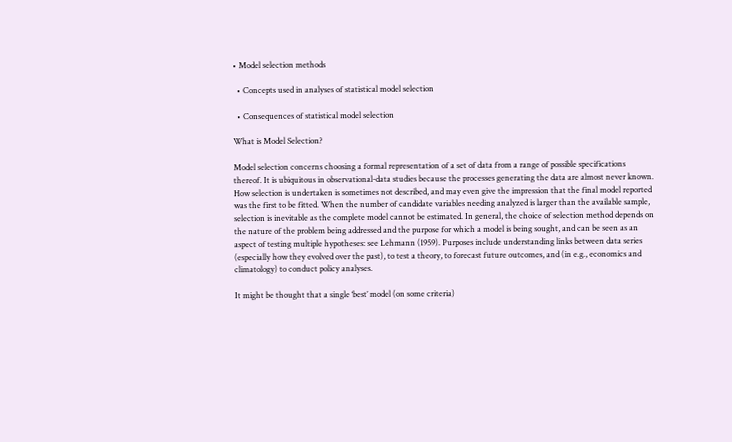• Model selection methods

  • Concepts used in analyses of statistical model selection

  • Consequences of statistical model selection

What is Model Selection?

Model selection concerns choosing a formal representation of a set of data from a range of possible specifications thereof. It is ubiquitous in observational-data studies because the processes generating the data are almost never known. How selection is undertaken is sometimes not described, and may even give the impression that the final model reported was the first to be fitted. When the number of candidate variables needing analyzed is larger than the available sample, selection is inevitable as the complete model cannot be estimated. In general, the choice of selection method depends on the nature of the problem being addressed and the purpose for which a model is being sought, and can be seen as an aspect of testing multiple hypotheses: see Lehmann (1959). Purposes include understanding links between data series (especially how they evolved over the past), to test a theory, to forecast future outcomes, and (in e.g., economics and climatology) to conduct policy analyses.

It might be thought that a single ‘best’ model (on some criteria)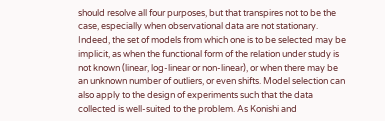should resolve all four purposes, but that transpires not to be the case, especially when observational data are not stationary. Indeed, the set of models from which one is to be selected may be implicit, as when the functional form of the relation under study is not known (linear, log-linear or non-linear), or when there may be an unknown number of outliers, or even shifts. Model selection can also apply to the design of experiments such that the data collected is well-suited to the problem. As Konishi and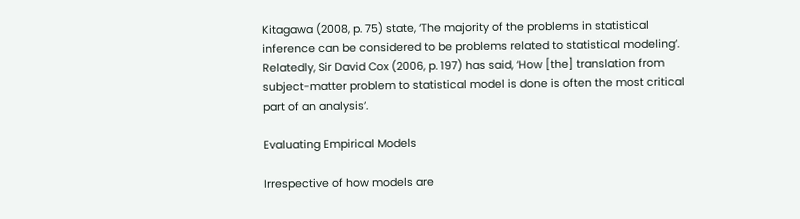Kitagawa (2008, p. 75) state, ‘The majority of the problems in statistical inference can be considered to be problems related to statistical modeling’. Relatedly, Sir David Cox (2006, p. 197) has said, ‘How [the] translation from subject-matter problem to statistical model is done is often the most critical part of an analysis’.

Evaluating Empirical Models

Irrespective of how models are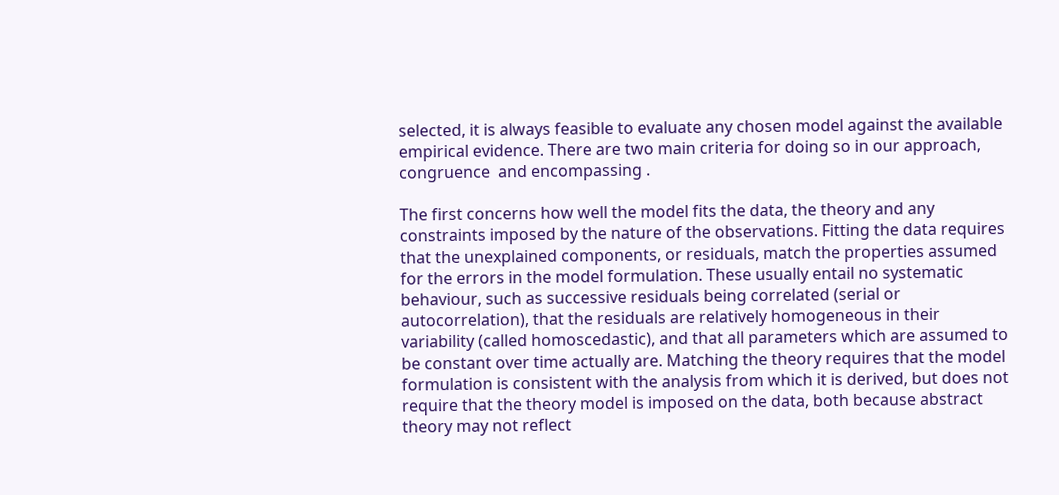selected, it is always feasible to evaluate any chosen model against the available empirical evidence. There are two main criteria for doing so in our approach, congruence  and encompassing .

The first concerns how well the model fits the data, the theory and any constraints imposed by the nature of the observations. Fitting the data requires that the unexplained components, or residuals, match the properties assumed for the errors in the model formulation. These usually entail no systematic behaviour, such as successive residuals being correlated (serial or autocorrelation), that the residuals are relatively homogeneous in their variability (called homoscedastic), and that all parameters which are assumed to be constant over time actually are. Matching the theory requires that the model formulation is consistent with the analysis from which it is derived, but does not require that the theory model is imposed on the data, both because abstract theory may not reflect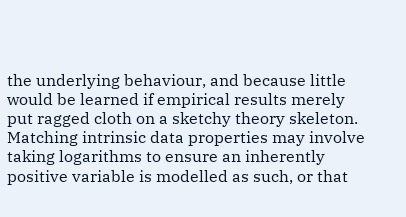the underlying behaviour, and because little would be learned if empirical results merely put ragged cloth on a sketchy theory skeleton. Matching intrinsic data properties may involve taking logarithms to ensure an inherently positive variable is modelled as such, or that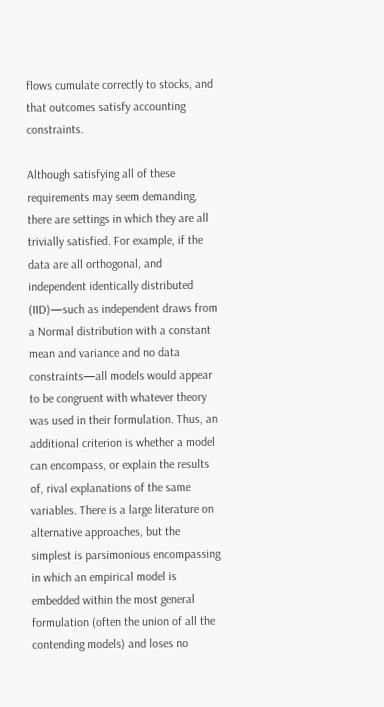flows cumulate correctly to stocks, and that outcomes satisfy accounting constraints.

Although satisfying all of these requirements may seem demanding, there are settings in which they are all trivially satisfied. For example, if the data are all orthogonal, and independent identically distributed (IID)—such as independent draws from a Normal distribution with a constant mean and variance and no data constraints—all models would appear to be congruent with whatever theory was used in their formulation. Thus, an additional criterion is whether a model can encompass, or explain the results of, rival explanations of the same variables. There is a large literature on alternative approaches, but the simplest is parsimonious encompassing in which an empirical model is embedded within the most general formulation (often the union of all the contending models) and loses no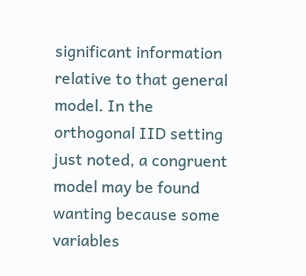significant information relative to that general model. In the orthogonal IID setting just noted, a congruent model may be found wanting because some variables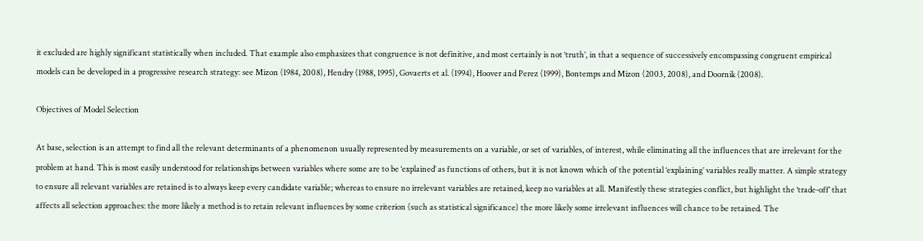it excluded are highly significant statistically when included. That example also emphasizes that congruence is not definitive, and most certainly is not ‘truth’, in that a sequence of successively encompassing congruent empirical models can be developed in a progressive research strategy: see Mizon (1984, 2008), Hendry (1988, 1995), Govaerts et al. (1994), Hoover and Perez (1999), Bontemps and Mizon (2003, 2008), and Doornik (2008).

Objectives of Model Selection

At base, selection is an attempt to find all the relevant determinants of a phenomenon usually represented by measurements on a variable, or set of variables, of interest, while eliminating all the influences that are irrelevant for the problem at hand. This is most easily understood for relationships between variables where some are to be ‘explained’ as functions of others, but it is not known which of the potential ‘explaining’ variables really matter. A simple strategy to ensure all relevant variables are retained is to always keep every candidate variable; whereas to ensure no irrelevant variables are retained, keep no variables at all. Manifestly these strategies conflict, but highlight the ‘trade-off’ that affects all selection approaches: the more likely a method is to retain relevant influences by some criterion (such as statistical significance) the more likely some irrelevant influences will chance to be retained. The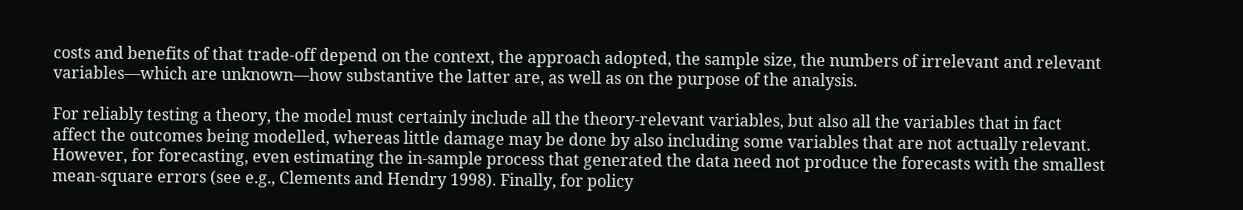costs and benefits of that trade-off depend on the context, the approach adopted, the sample size, the numbers of irrelevant and relevant variables—which are unknown—how substantive the latter are, as well as on the purpose of the analysis.

For reliably testing a theory, the model must certainly include all the theory-relevant variables, but also all the variables that in fact affect the outcomes being modelled, whereas little damage may be done by also including some variables that are not actually relevant. However, for forecasting, even estimating the in-sample process that generated the data need not produce the forecasts with the smallest mean-square errors (see e.g., Clements and Hendry 1998). Finally, for policy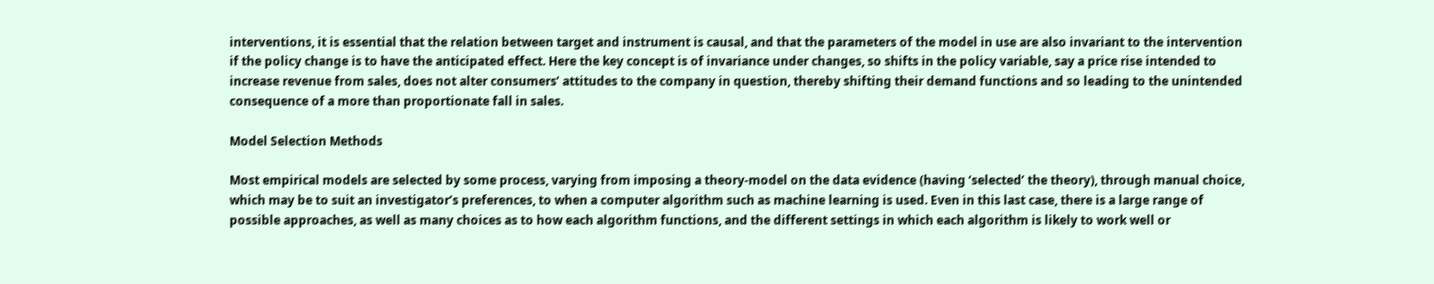interventions, it is essential that the relation between target and instrument is causal, and that the parameters of the model in use are also invariant to the intervention if the policy change is to have the anticipated effect. Here the key concept is of invariance under changes, so shifts in the policy variable, say a price rise intended to increase revenue from sales, does not alter consumers’ attitudes to the company in question, thereby shifting their demand functions and so leading to the unintended consequence of a more than proportionate fall in sales.

Model Selection Methods

Most empirical models are selected by some process, varying from imposing a theory-model on the data evidence (having ‘selected’ the theory), through manual choice, which may be to suit an investigator’s preferences, to when a computer algorithm such as machine learning is used. Even in this last case, there is a large range of possible approaches, as well as many choices as to how each algorithm functions, and the different settings in which each algorithm is likely to work well or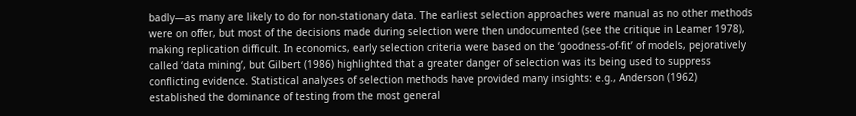badly—as many are likely to do for non-stationary data. The earliest selection approaches were manual as no other methods were on offer, but most of the decisions made during selection were then undocumented (see the critique in Leamer 1978), making replication difficult. In economics, early selection criteria were based on the ‘goodness-of-fit’ of models, pejoratively called ‘data mining’, but Gilbert (1986) highlighted that a greater danger of selection was its being used to suppress conflicting evidence. Statistical analyses of selection methods have provided many insights: e.g., Anderson (1962) established the dominance of testing from the most general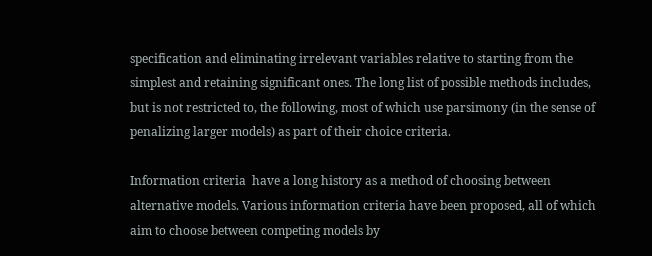specification and eliminating irrelevant variables relative to starting from the simplest and retaining significant ones. The long list of possible methods includes, but is not restricted to, the following, most of which use parsimony (in the sense of penalizing larger models) as part of their choice criteria.

Information criteria  have a long history as a method of choosing between alternative models. Various information criteria have been proposed, all of which aim to choose between competing models by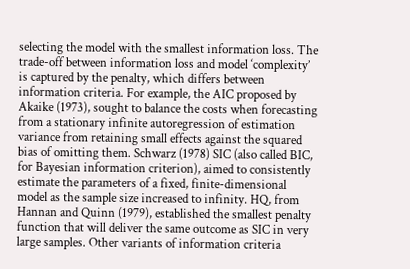selecting the model with the smallest information loss. The trade-off between information loss and model ‘complexity’ is captured by the penalty, which differs between information criteria. For example, the AIC proposed by Akaike (1973), sought to balance the costs when forecasting from a stationary infinite autoregression of estimation variance from retaining small effects against the squared bias of omitting them. Schwarz (1978) SIC (also called BIC, for Bayesian information criterion), aimed to consistently estimate the parameters of a fixed, finite-dimensional model as the sample size increased to infinity. HQ, from Hannan and Quinn (1979), established the smallest penalty function that will deliver the same outcome as SIC in very large samples. Other variants of information criteria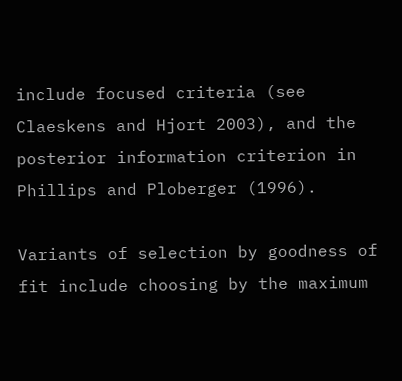include focused criteria (see Claeskens and Hjort 2003), and the posterior information criterion in Phillips and Ploberger (1996).

Variants of selection by goodness of fit include choosing by the maximum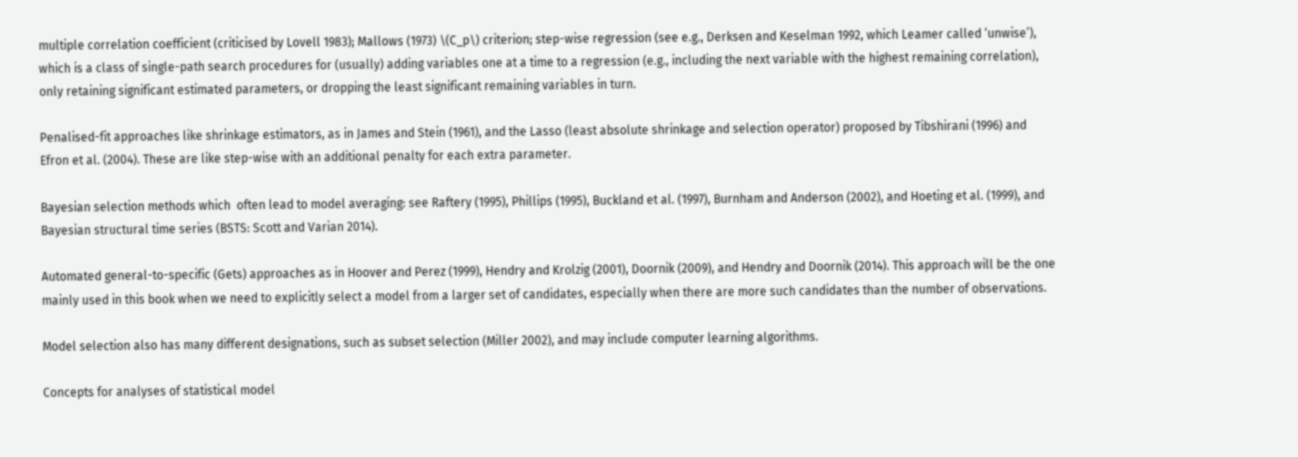multiple correlation coefficient (criticised by Lovell 1983); Mallows (1973) \(C_p\) criterion; step-wise regression (see e.g., Derksen and Keselman 1992, which Leamer called ‘unwise’), which is a class of single-path search procedures for (usually) adding variables one at a time to a regression (e.g., including the next variable with the highest remaining correlation), only retaining significant estimated parameters, or dropping the least significant remaining variables in turn.

Penalised-fit approaches like shrinkage estimators, as in James and Stein (1961), and the Lasso (least absolute shrinkage and selection operator) proposed by Tibshirani (1996) and Efron et al. (2004). These are like step-wise with an additional penalty for each extra parameter.

Bayesian selection methods which  often lead to model averaging: see Raftery (1995), Phillips (1995), Buckland et al. (1997), Burnham and Anderson (2002), and Hoeting et al. (1999), and  Bayesian structural time series (BSTS: Scott and Varian 2014).

Automated general-to-specific (Gets) approaches as in Hoover and Perez (1999), Hendry and Krolzig (2001), Doornik (2009), and Hendry and Doornik (2014). This approach will be the one mainly used in this book when we need to explicitly select a model from a larger set of candidates, especially when there are more such candidates than the number of observations.

Model selection also has many different designations, such as subset selection (Miller 2002), and may include computer learning algorithms.

Concepts for analyses of statistical model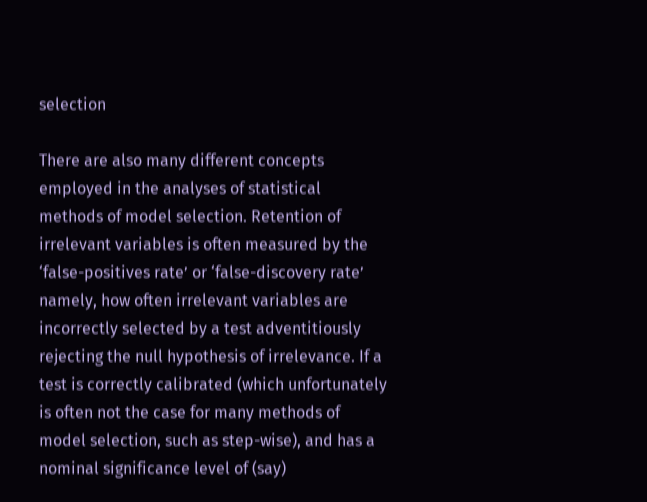selection

There are also many different concepts employed in the analyses of statistical methods of model selection. Retention of irrelevant variables is often measured by the ‘false-positives rate’ or ‘false-discovery rate’ namely, how often irrelevant variables are incorrectly selected by a test adventitiously rejecting the null hypothesis of irrelevance. If a test is correctly calibrated (which unfortunately is often not the case for many methods of model selection, such as step-wise), and has a nominal significance level of (say)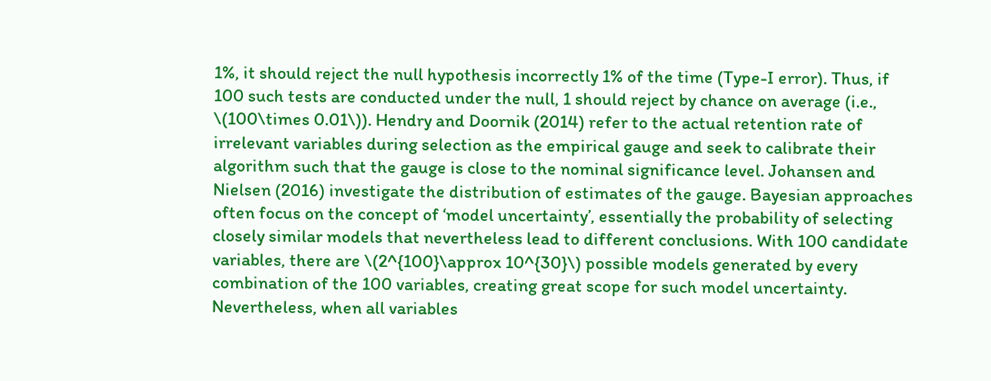1%, it should reject the null hypothesis incorrectly 1% of the time (Type-I error). Thus, if 100 such tests are conducted under the null, 1 should reject by chance on average (i.e., \(100\times 0.01\)). Hendry and Doornik (2014) refer to the actual retention rate of irrelevant variables during selection as the empirical gauge and seek to calibrate their algorithm such that the gauge is close to the nominal significance level. Johansen and Nielsen (2016) investigate the distribution of estimates of the gauge. Bayesian approaches often focus on the concept of ‘model uncertainty’, essentially the probability of selecting closely similar models that nevertheless lead to different conclusions. With 100 candidate variables, there are \(2^{100}\approx 10^{30}\) possible models generated by every combination of the 100 variables, creating great scope for such model uncertainty. Nevertheless, when all variables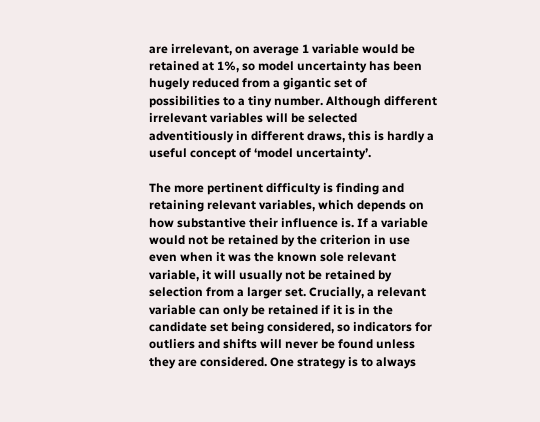are irrelevant, on average 1 variable would be retained at 1%, so model uncertainty has been hugely reduced from a gigantic set of possibilities to a tiny number. Although different irrelevant variables will be selected adventitiously in different draws, this is hardly a useful concept of ‘model uncertainty’.

The more pertinent difficulty is finding and retaining relevant variables, which depends on how substantive their influence is. If a variable would not be retained by the criterion in use even when it was the known sole relevant variable, it will usually not be retained by selection from a larger set. Crucially, a relevant variable can only be retained if it is in the candidate set being considered, so indicators for outliers and shifts will never be found unless they are considered. One strategy is to always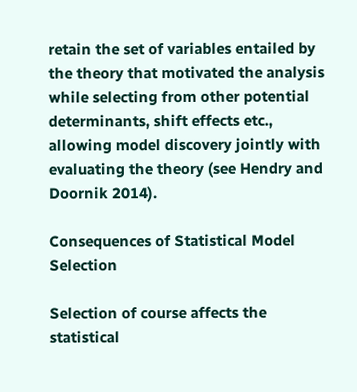retain the set of variables entailed by the theory that motivated the analysis while selecting from other potential determinants, shift effects etc., allowing model discovery jointly with evaluating the theory (see Hendry and Doornik 2014).

Consequences of Statistical Model Selection

Selection of course affects the statistical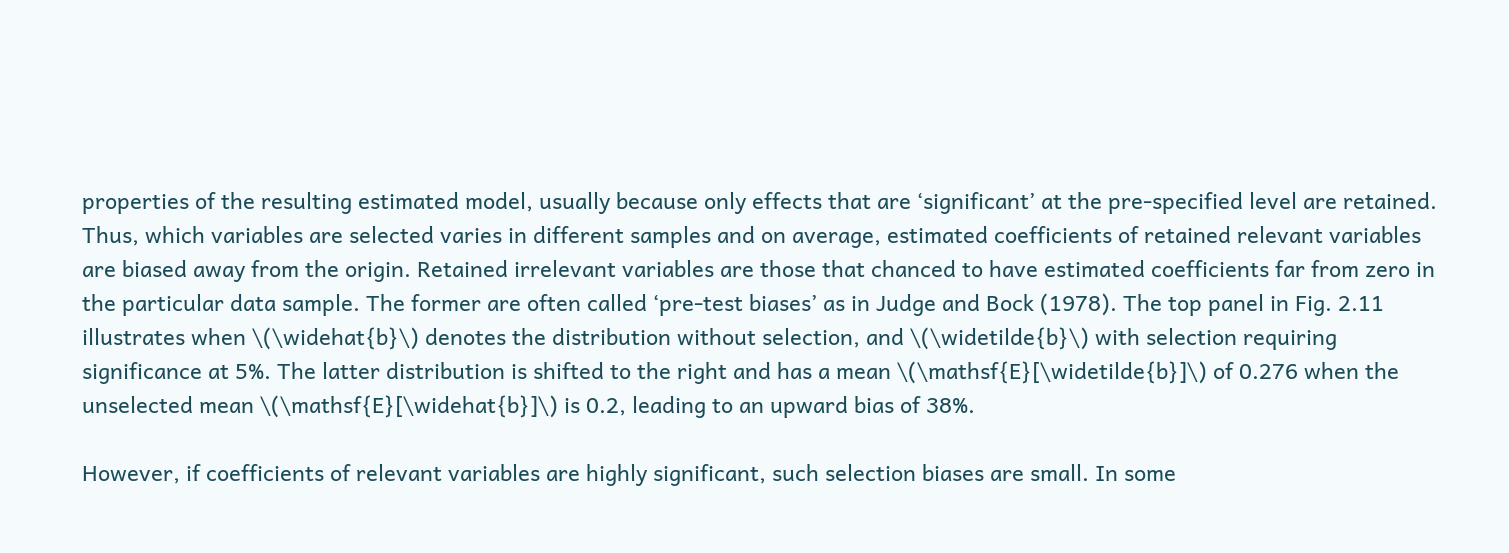properties of the resulting estimated model, usually because only effects that are ‘significant’ at the pre-specified level are retained. Thus, which variables are selected varies in different samples and on average, estimated coefficients of retained relevant variables are biased away from the origin. Retained irrelevant variables are those that chanced to have estimated coefficients far from zero in the particular data sample. The former are often called ‘pre-test biases’ as in Judge and Bock (1978). The top panel in Fig. 2.11 illustrates when \(\widehat{b}\) denotes the distribution without selection, and \(\widetilde{b}\) with selection requiring significance at 5%. The latter distribution is shifted to the right and has a mean \(\mathsf{E}[\widetilde{b}]\) of 0.276 when the unselected mean \(\mathsf{E}[\widehat{b}]\) is 0.2, leading to an upward bias of 38%.

However, if coefficients of relevant variables are highly significant, such selection biases are small. In some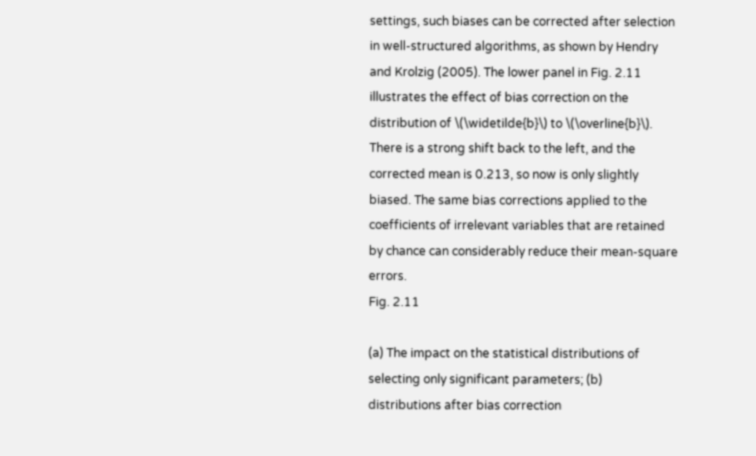settings, such biases can be corrected after selection in well-structured algorithms, as shown by Hendry and Krolzig (2005). The lower panel in Fig. 2.11 illustrates the effect of bias correction on the distribution of \(\widetilde{b}\) to \(\overline{b}\). There is a strong shift back to the left, and the corrected mean is 0.213, so now is only slightly biased. The same bias corrections applied to the coefficients of irrelevant variables that are retained by chance can considerably reduce their mean-square errors.
Fig. 2.11

(a) The impact on the statistical distributions of selecting only significant parameters; (b) distributions after bias correction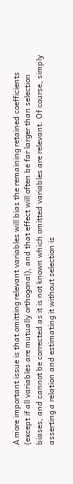A more important issue is that omitting relevant variables will bias the remaining retained coefficients (except if all variables are mutually orthogonal), and that effect will often be far larger than selection biases, and cannot be corrected as it is not known which omitted variables are relevant. Of course, simply asserting a relation and estimating it without selection is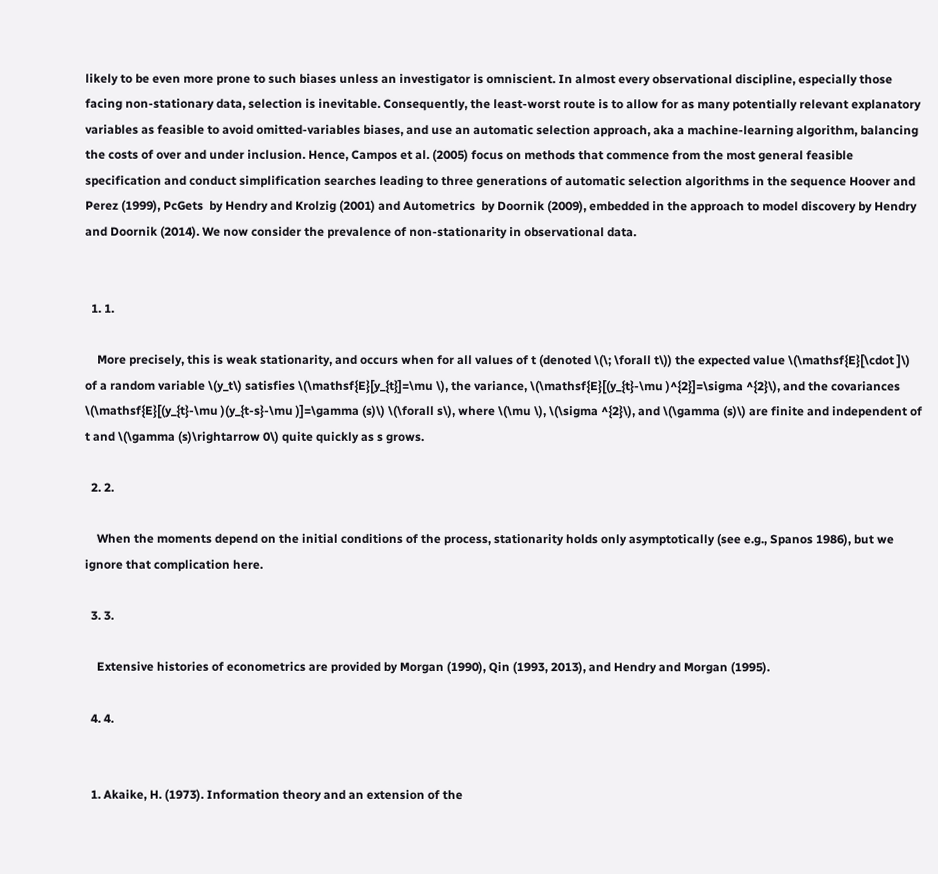likely to be even more prone to such biases unless an investigator is omniscient. In almost every observational discipline, especially those facing non-stationary data, selection is inevitable. Consequently, the least-worst route is to allow for as many potentially relevant explanatory variables as feasible to avoid omitted-variables biases, and use an automatic selection approach, aka a machine-learning algorithm, balancing the costs of over and under inclusion. Hence, Campos et al. (2005) focus on methods that commence from the most general feasible specification and conduct simplification searches leading to three generations of automatic selection algorithms in the sequence Hoover and Perez (1999), PcGets  by Hendry and Krolzig (2001) and Autometrics  by Doornik (2009), embedded in the approach to model discovery by Hendry and Doornik (2014). We now consider the prevalence of non-stationarity in observational data.


  1. 1.

    More precisely, this is weak stationarity, and occurs when for all values of t (denoted \(\; \forall t\)) the expected value \(\mathsf{E}[\cdot ]\) of a random variable \(y_t\) satisfies \(\mathsf{E}[y_{t}]=\mu \), the variance, \(\mathsf{E}[(y_{t}-\mu )^{2}]=\sigma ^{2}\), and the covariances \(\mathsf{E}[(y_{t}-\mu )(y_{t-s}-\mu )]=\gamma (s)\) \(\forall s\), where \(\mu \), \(\sigma ^{2}\), and \(\gamma (s)\) are finite and independent of t and \(\gamma (s)\rightarrow 0\) quite quickly as s grows.

  2. 2.

    When the moments depend on the initial conditions of the process, stationarity holds only asymptotically (see e.g., Spanos 1986), but we ignore that complication here.

  3. 3.

    Extensive histories of econometrics are provided by Morgan (1990), Qin (1993, 2013), and Hendry and Morgan (1995).

  4. 4.


  1. Akaike, H. (1973). Information theory and an extension of the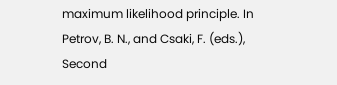maximum likelihood principle. In Petrov, B. N., and Csaki, F. (eds.), Second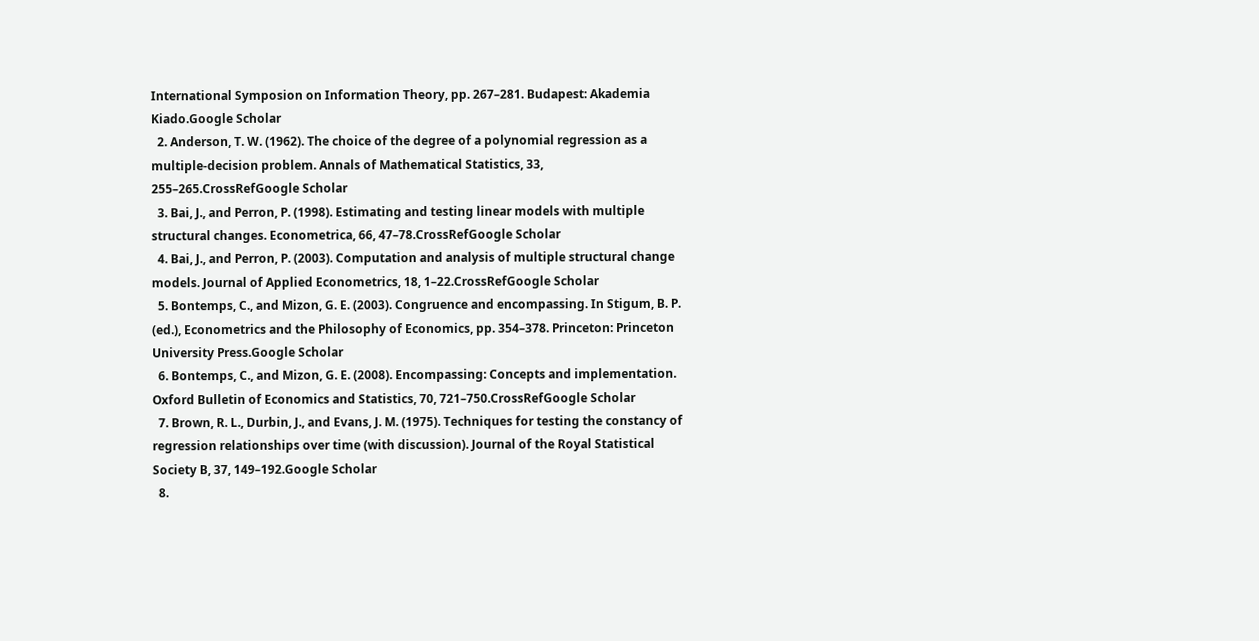International Symposion on Information Theory, pp. 267–281. Budapest: Akademia Kiado.Google Scholar
  2. Anderson, T. W. (1962). The choice of the degree of a polynomial regression as a multiple-decision problem. Annals of Mathematical Statistics, 33, 255–265.CrossRefGoogle Scholar
  3. Bai, J., and Perron, P. (1998). Estimating and testing linear models with multiple structural changes. Econometrica, 66, 47–78.CrossRefGoogle Scholar
  4. Bai, J., and Perron, P. (2003). Computation and analysis of multiple structural change models. Journal of Applied Econometrics, 18, 1–22.CrossRefGoogle Scholar
  5. Bontemps, C., and Mizon, G. E. (2003). Congruence and encompassing. In Stigum, B. P. (ed.), Econometrics and the Philosophy of Economics, pp. 354–378. Princeton: Princeton University Press.Google Scholar
  6. Bontemps, C., and Mizon, G. E. (2008). Encompassing: Concepts and implementation. Oxford Bulletin of Economics and Statistics, 70, 721–750.CrossRefGoogle Scholar
  7. Brown, R. L., Durbin, J., and Evans, J. M. (1975). Techniques for testing the constancy of regression relationships over time (with discussion). Journal of the Royal Statistical Society B, 37, 149–192.Google Scholar
  8.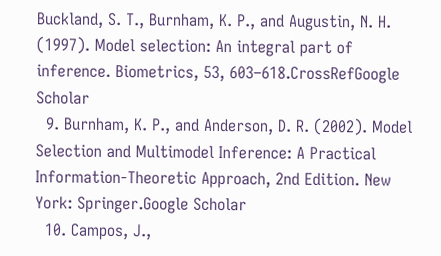Buckland, S. T., Burnham, K. P., and Augustin, N. H. (1997). Model selection: An integral part of inference. Biometrics, 53, 603–618.CrossRefGoogle Scholar
  9. Burnham, K. P., and Anderson, D. R. (2002). Model Selection and Multimodel Inference: A Practical Information-Theoretic Approach, 2nd Edition. New York: Springer.Google Scholar
  10. Campos, J.,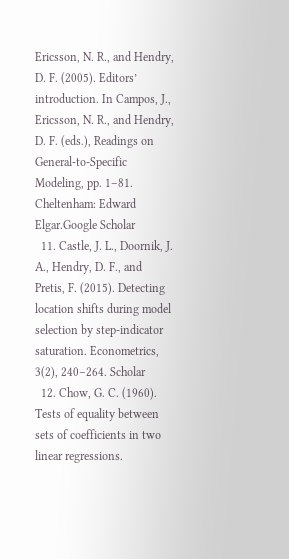Ericsson, N. R., and Hendry, D. F. (2005). Editors’ introduction. In Campos, J., Ericsson, N. R., and Hendry, D. F. (eds.), Readings on General-to-Specific Modeling, pp. 1–81. Cheltenham: Edward Elgar.Google Scholar
  11. Castle, J. L., Doornik, J. A., Hendry, D. F., and Pretis, F. (2015). Detecting location shifts during model selection by step-indicator saturation. Econometrics, 3(2), 240–264. Scholar
  12. Chow, G. C. (1960). Tests of equality between sets of coefficients in two linear regressions.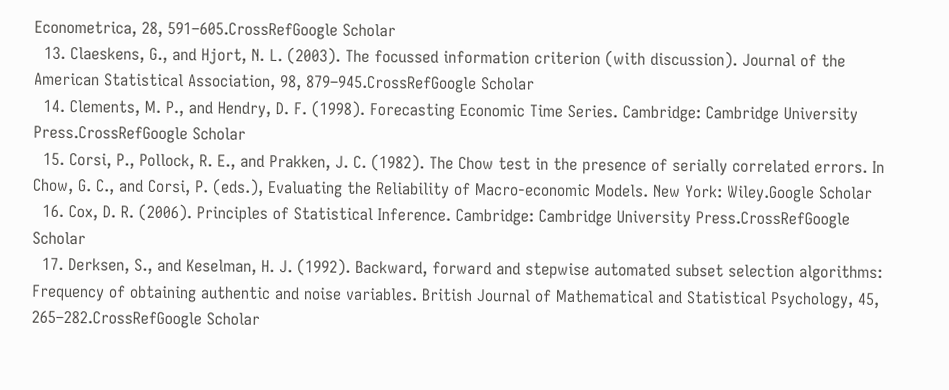Econometrica, 28, 591–605.CrossRefGoogle Scholar
  13. Claeskens, G., and Hjort, N. L. (2003). The focussed information criterion (with discussion). Journal of the American Statistical Association, 98, 879–945.CrossRefGoogle Scholar
  14. Clements, M. P., and Hendry, D. F. (1998). Forecasting Economic Time Series. Cambridge: Cambridge University Press.CrossRefGoogle Scholar
  15. Corsi, P., Pollock, R. E., and Prakken, J. C. (1982). The Chow test in the presence of serially correlated errors. In Chow, G. C., and Corsi, P. (eds.), Evaluating the Reliability of Macro-economic Models. New York: Wiley.Google Scholar
  16. Cox, D. R. (2006). Principles of Statistical Inference. Cambridge: Cambridge University Press.CrossRefGoogle Scholar
  17. Derksen, S., and Keselman, H. J. (1992). Backward, forward and stepwise automated subset selection algorithms: Frequency of obtaining authentic and noise variables. British Journal of Mathematical and Statistical Psychology, 45, 265–282.CrossRefGoogle Scholar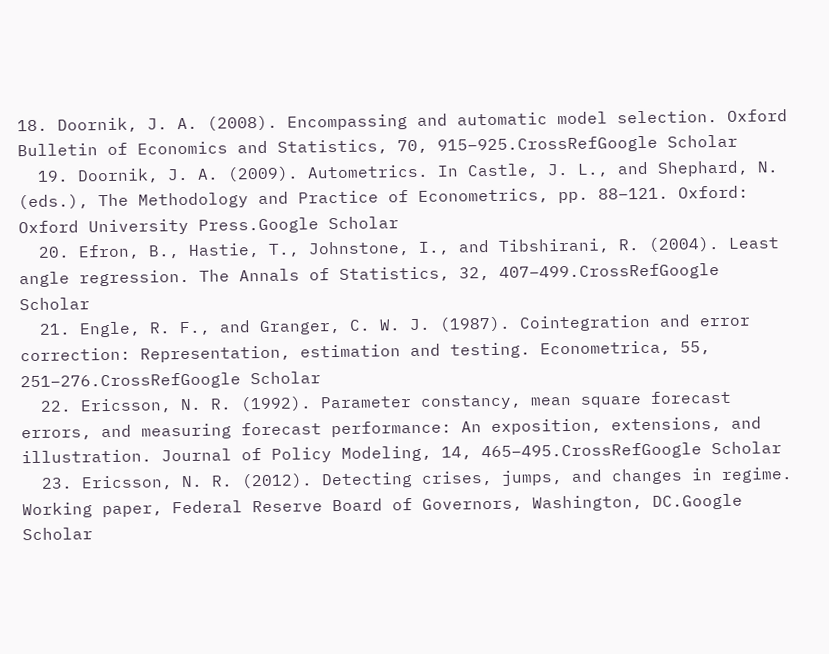18. Doornik, J. A. (2008). Encompassing and automatic model selection. Oxford Bulletin of Economics and Statistics, 70, 915–925.CrossRefGoogle Scholar
  19. Doornik, J. A. (2009). Autometrics. In Castle, J. L., and Shephard, N. (eds.), The Methodology and Practice of Econometrics, pp. 88–121. Oxford: Oxford University Press.Google Scholar
  20. Efron, B., Hastie, T., Johnstone, I., and Tibshirani, R. (2004). Least angle regression. The Annals of Statistics, 32, 407–499.CrossRefGoogle Scholar
  21. Engle, R. F., and Granger, C. W. J. (1987). Cointegration and error correction: Representation, estimation and testing. Econometrica, 55, 251–276.CrossRefGoogle Scholar
  22. Ericsson, N. R. (1992). Parameter constancy, mean square forecast errors, and measuring forecast performance: An exposition, extensions, and illustration. Journal of Policy Modeling, 14, 465–495.CrossRefGoogle Scholar
  23. Ericsson, N. R. (2012). Detecting crises, jumps, and changes in regime. Working paper, Federal Reserve Board of Governors, Washington, DC.Google Scholar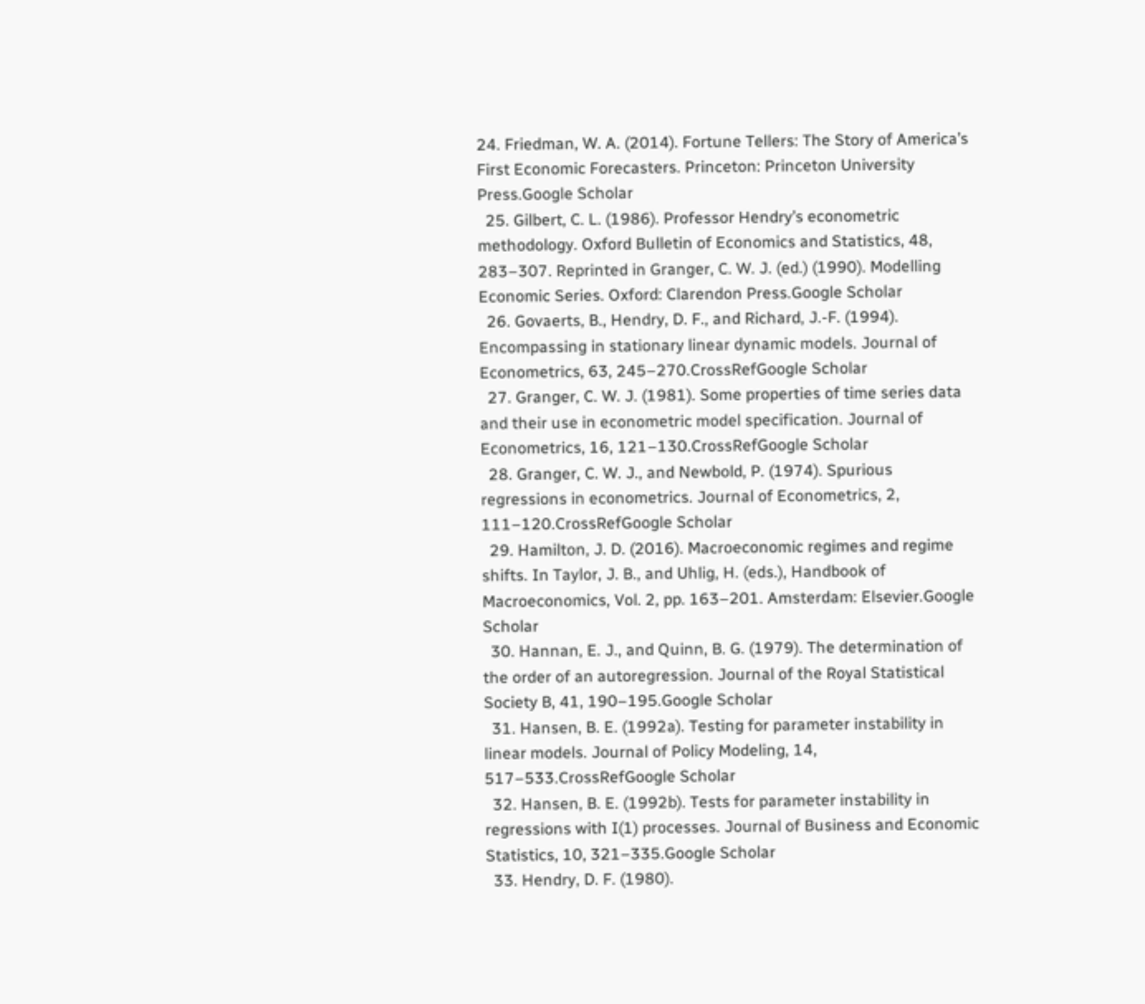24. Friedman, W. A. (2014). Fortune Tellers: The Story of America’s First Economic Forecasters. Princeton: Princeton University Press.Google Scholar
  25. Gilbert, C. L. (1986). Professor Hendry’s econometric methodology. Oxford Bulletin of Economics and Statistics, 48, 283–307. Reprinted in Granger, C. W. J. (ed.) (1990). Modelling Economic Series. Oxford: Clarendon Press.Google Scholar
  26. Govaerts, B., Hendry, D. F., and Richard, J.-F. (1994). Encompassing in stationary linear dynamic models. Journal of Econometrics, 63, 245–270.CrossRefGoogle Scholar
  27. Granger, C. W. J. (1981). Some properties of time series data and their use in econometric model specification. Journal of Econometrics, 16, 121–130.CrossRefGoogle Scholar
  28. Granger, C. W. J., and Newbold, P. (1974). Spurious regressions in econometrics. Journal of Econometrics, 2, 111–120.CrossRefGoogle Scholar
  29. Hamilton, J. D. (2016). Macroeconomic regimes and regime shifts. In Taylor, J. B., and Uhlig, H. (eds.), Handbook of Macroeconomics, Vol. 2, pp. 163–201. Amsterdam: Elsevier.Google Scholar
  30. Hannan, E. J., and Quinn, B. G. (1979). The determination of the order of an autoregression. Journal of the Royal Statistical Society B, 41, 190–195.Google Scholar
  31. Hansen, B. E. (1992a). Testing for parameter instability in linear models. Journal of Policy Modeling, 14, 517–533.CrossRefGoogle Scholar
  32. Hansen, B. E. (1992b). Tests for parameter instability in regressions with I(1) processes. Journal of Business and Economic Statistics, 10, 321–335.Google Scholar
  33. Hendry, D. F. (1980).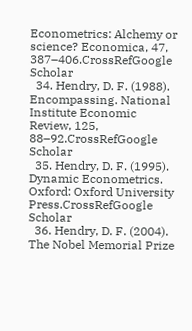Econometrics: Alchemy or science? Economica, 47, 387–406.CrossRefGoogle Scholar
  34. Hendry, D. F. (1988). Encompassing. National Institute Economic Review, 125, 88–92.CrossRefGoogle Scholar
  35. Hendry, D. F. (1995). Dynamic Econometrics. Oxford: Oxford University Press.CrossRefGoogle Scholar
  36. Hendry, D. F. (2004). The Nobel Memorial Prize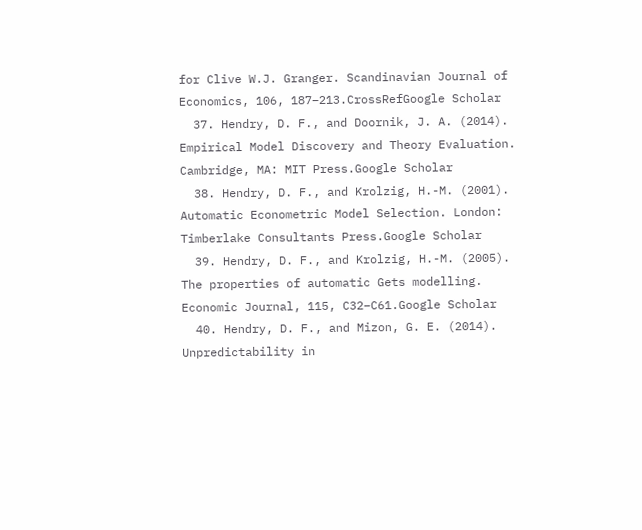for Clive W.J. Granger. Scandinavian Journal of Economics, 106, 187–213.CrossRefGoogle Scholar
  37. Hendry, D. F., and Doornik, J. A. (2014). Empirical Model Discovery and Theory Evaluation. Cambridge, MA: MIT Press.Google Scholar
  38. Hendry, D. F., and Krolzig, H.-M. (2001). Automatic Econometric Model Selection. London: Timberlake Consultants Press.Google Scholar
  39. Hendry, D. F., and Krolzig, H.-M. (2005). The properties of automatic Gets modelling. Economic Journal, 115, C32–C61.Google Scholar
  40. Hendry, D. F., and Mizon, G. E. (2014). Unpredictability in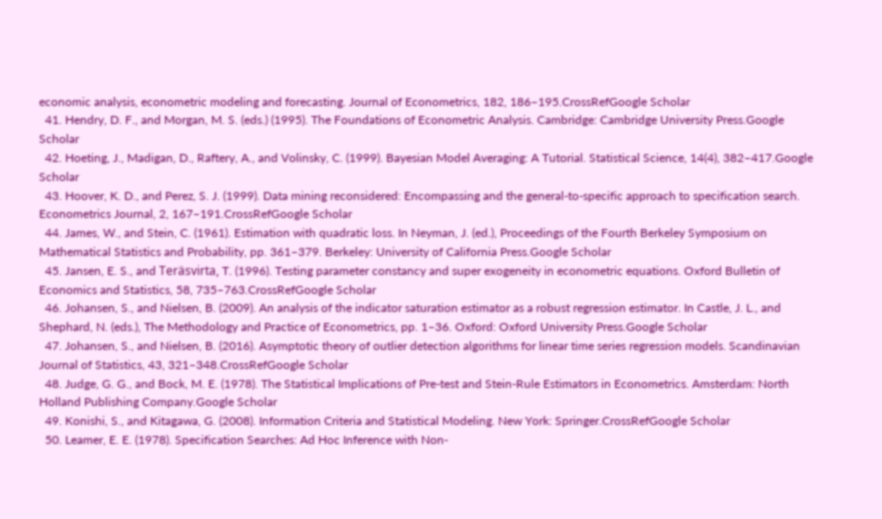economic analysis, econometric modeling and forecasting. Journal of Econometrics, 182, 186–195.CrossRefGoogle Scholar
  41. Hendry, D. F., and Morgan, M. S. (eds.) (1995). The Foundations of Econometric Analysis. Cambridge: Cambridge University Press.Google Scholar
  42. Hoeting, J., Madigan, D., Raftery, A., and Volinsky, C. (1999). Bayesian Model Averaging: A Tutorial. Statistical Science, 14(4), 382–417.Google Scholar
  43. Hoover, K. D., and Perez, S. J. (1999). Data mining reconsidered: Encompassing and the general-to-specific approach to specification search. Econometrics Journal, 2, 167–191.CrossRefGoogle Scholar
  44. James, W., and Stein, C. (1961). Estimation with quadratic loss. In Neyman, J. (ed.), Proceedings of the Fourth Berkeley Symposium on Mathematical Statistics and Probability, pp. 361–379. Berkeley: University of California Press.Google Scholar
  45. Jansen, E. S., and Teräsvirta, T. (1996). Testing parameter constancy and super exogeneity in econometric equations. Oxford Bulletin of Economics and Statistics, 58, 735–763.CrossRefGoogle Scholar
  46. Johansen, S., and Nielsen, B. (2009). An analysis of the indicator saturation estimator as a robust regression estimator. In Castle, J. L., and Shephard, N. (eds.), The Methodology and Practice of Econometrics, pp. 1–36. Oxford: Oxford University Press.Google Scholar
  47. Johansen, S., and Nielsen, B. (2016). Asymptotic theory of outlier detection algorithms for linear time series regression models. Scandinavian Journal of Statistics, 43, 321–348.CrossRefGoogle Scholar
  48. Judge, G. G., and Bock, M. E. (1978). The Statistical Implications of Pre-test and Stein-Rule Estimators in Econometrics. Amsterdam: North Holland Publishing Company.Google Scholar
  49. Konishi, S., and Kitagawa, G. (2008). Information Criteria and Statistical Modeling. New York: Springer.CrossRefGoogle Scholar
  50. Leamer, E. E. (1978). Specification Searches: Ad Hoc Inference with Non-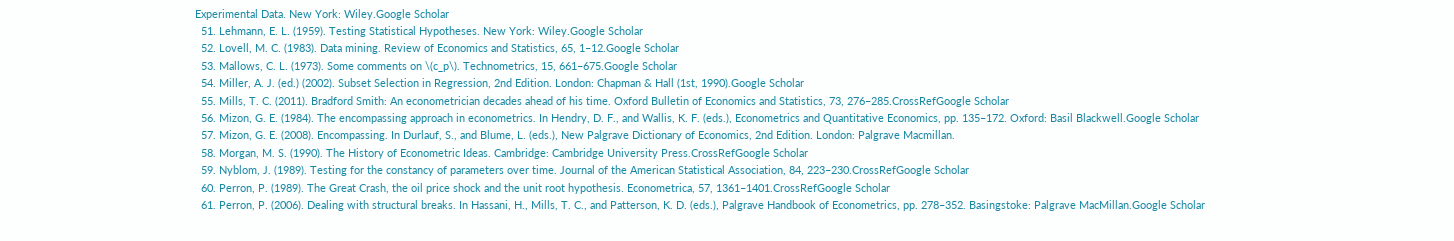Experimental Data. New York: Wiley.Google Scholar
  51. Lehmann, E. L. (1959). Testing Statistical Hypotheses. New York: Wiley.Google Scholar
  52. Lovell, M. C. (1983). Data mining. Review of Economics and Statistics, 65, 1–12.Google Scholar
  53. Mallows, C. L. (1973). Some comments on \(c_p\). Technometrics, 15, 661–675.Google Scholar
  54. Miller, A. J. (ed.) (2002). Subset Selection in Regression, 2nd Edition. London: Chapman & Hall (1st, 1990).Google Scholar
  55. Mills, T. C. (2011). Bradford Smith: An econometrician decades ahead of his time. Oxford Bulletin of Economics and Statistics, 73, 276–285.CrossRefGoogle Scholar
  56. Mizon, G. E. (1984). The encompassing approach in econometrics. In Hendry, D. F., and Wallis, K. F. (eds.), Econometrics and Quantitative Economics, pp. 135–172. Oxford: Basil Blackwell.Google Scholar
  57. Mizon, G. E. (2008). Encompassing. In Durlauf, S., and Blume, L. (eds.), New Palgrave Dictionary of Economics, 2nd Edition. London: Palgrave Macmillan.
  58. Morgan, M. S. (1990). The History of Econometric Ideas. Cambridge: Cambridge University Press.CrossRefGoogle Scholar
  59. Nyblom, J. (1989). Testing for the constancy of parameters over time. Journal of the American Statistical Association, 84, 223–230.CrossRefGoogle Scholar
  60. Perron, P. (1989). The Great Crash, the oil price shock and the unit root hypothesis. Econometrica, 57, 1361–1401.CrossRefGoogle Scholar
  61. Perron, P. (2006). Dealing with structural breaks. In Hassani, H., Mills, T. C., and Patterson, K. D. (eds.), Palgrave Handbook of Econometrics, pp. 278–352. Basingstoke: Palgrave MacMillan.Google Scholar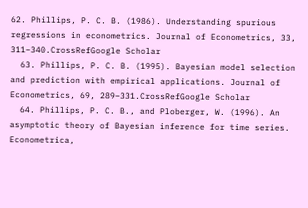62. Phillips, P. C. B. (1986). Understanding spurious regressions in econometrics. Journal of Econometrics, 33, 311–340.CrossRefGoogle Scholar
  63. Phillips, P. C. B. (1995). Bayesian model selection and prediction with empirical applications. Journal of Econometrics, 69, 289–331.CrossRefGoogle Scholar
  64. Phillips, P. C. B., and Ploberger, W. (1996). An asymptotic theory of Bayesian inference for time series. Econometrica,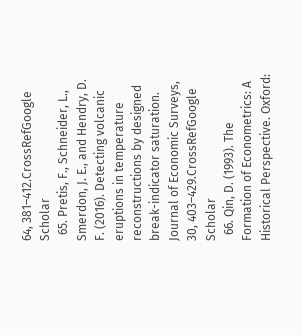64, 381–412.CrossRefGoogle Scholar
  65. Pretis, F., Schneider, L., Smerdon, J. E., and Hendry, D. F. (2016). Detecting volcanic eruptions in temperature reconstructions by designed break-indicator saturation. Journal of Economic Surveys, 30, 403–429.CrossRefGoogle Scholar
  66. Qin, D. (1993). The Formation of Econometrics: A Historical Perspective. Oxford: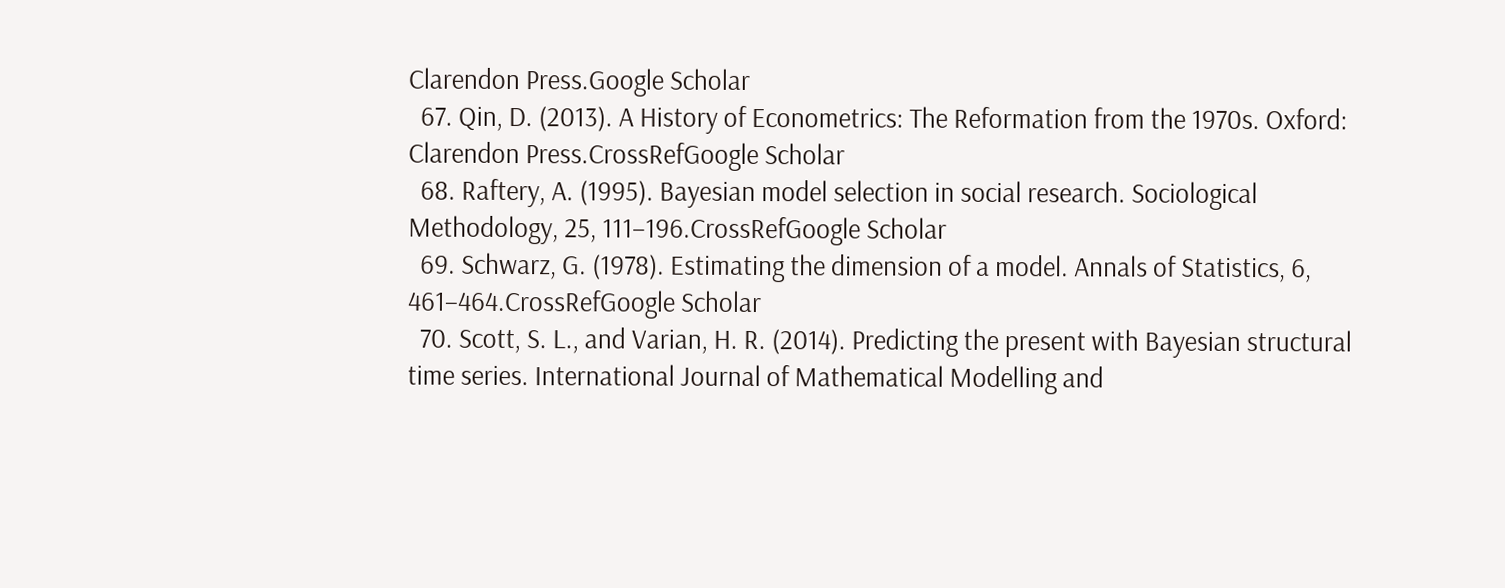Clarendon Press.Google Scholar
  67. Qin, D. (2013). A History of Econometrics: The Reformation from the 1970s. Oxford: Clarendon Press.CrossRefGoogle Scholar
  68. Raftery, A. (1995). Bayesian model selection in social research. Sociological Methodology, 25, 111–196.CrossRefGoogle Scholar
  69. Schwarz, G. (1978). Estimating the dimension of a model. Annals of Statistics, 6, 461–464.CrossRefGoogle Scholar
  70. Scott, S. L., and Varian, H. R. (2014). Predicting the present with Bayesian structural time series. International Journal of Mathematical Modelling and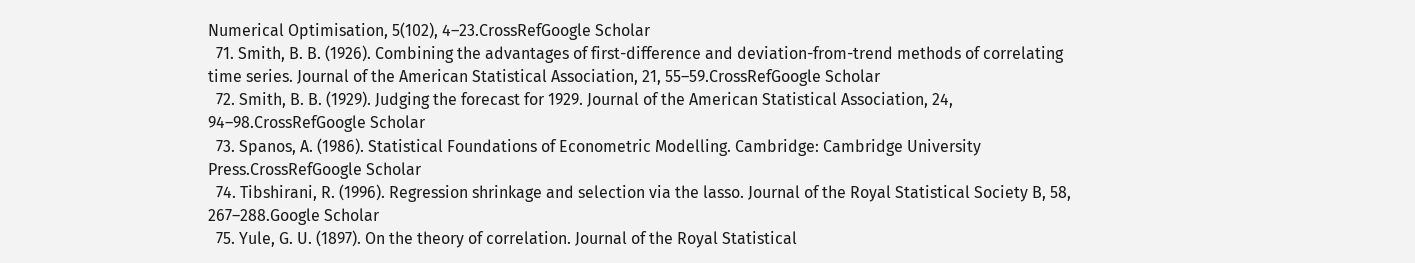Numerical Optimisation, 5(102), 4–23.CrossRefGoogle Scholar
  71. Smith, B. B. (1926). Combining the advantages of first-difference and deviation-from-trend methods of correlating time series. Journal of the American Statistical Association, 21, 55–59.CrossRefGoogle Scholar
  72. Smith, B. B. (1929). Judging the forecast for 1929. Journal of the American Statistical Association, 24, 94–98.CrossRefGoogle Scholar
  73. Spanos, A. (1986). Statistical Foundations of Econometric Modelling. Cambridge: Cambridge University Press.CrossRefGoogle Scholar
  74. Tibshirani, R. (1996). Regression shrinkage and selection via the lasso. Journal of the Royal Statistical Society B, 58, 267–288.Google Scholar
  75. Yule, G. U. (1897). On the theory of correlation. Journal of the Royal Statistical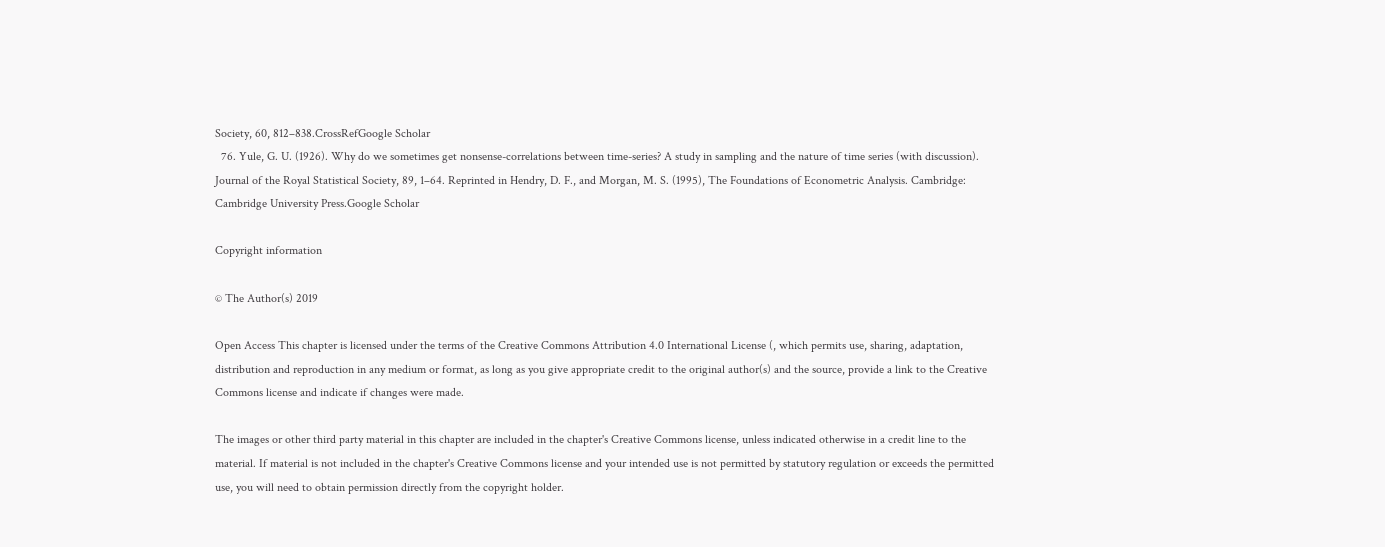Society, 60, 812–838.CrossRefGoogle Scholar
  76. Yule, G. U. (1926). Why do we sometimes get nonsense-correlations between time-series? A study in sampling and the nature of time series (with discussion). Journal of the Royal Statistical Society, 89, 1–64. Reprinted in Hendry, D. F., and Morgan, M. S. (1995), The Foundations of Econometric Analysis. Cambridge: Cambridge University Press.Google Scholar

Copyright information

© The Author(s) 2019

Open Access This chapter is licensed under the terms of the Creative Commons Attribution 4.0 International License (, which permits use, sharing, adaptation, distribution and reproduction in any medium or format, as long as you give appropriate credit to the original author(s) and the source, provide a link to the Creative Commons license and indicate if changes were made.

The images or other third party material in this chapter are included in the chapter's Creative Commons license, unless indicated otherwise in a credit line to the material. If material is not included in the chapter's Creative Commons license and your intended use is not permitted by statutory regulation or exceeds the permitted use, you will need to obtain permission directly from the copyright holder.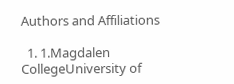Authors and Affiliations

  1. 1.Magdalen CollegeUniversity of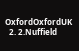OxfordOxfordUK
  2. 2.Nuffield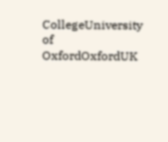CollegeUniversity of OxfordOxfordUK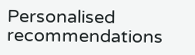Personalised recommendations